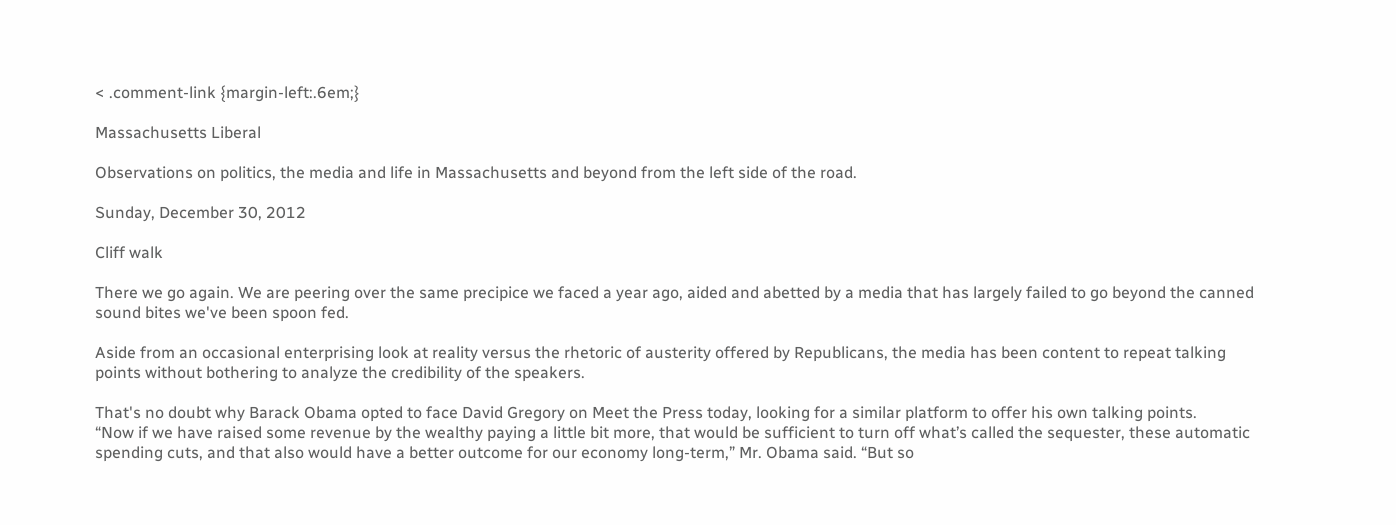< .comment-link {margin-left:.6em;}

Massachusetts Liberal

Observations on politics, the media and life in Massachusetts and beyond from the left side of the road.

Sunday, December 30, 2012

Cliff walk

There we go again. We are peering over the same precipice we faced a year ago, aided and abetted by a media that has largely failed to go beyond the canned sound bites we've been spoon fed.

Aside from an occasional enterprising look at reality versus the rhetoric of austerity offered by Republicans, the media has been content to repeat talking points without bothering to analyze the credibility of the speakers.

That's no doubt why Barack Obama opted to face David Gregory on Meet the Press today, looking for a similar platform to offer his own talking points.
“Now if we have raised some revenue by the wealthy paying a little bit more, that would be sufficient to turn off what’s called the sequester, these automatic spending cuts, and that also would have a better outcome for our economy long-term,” Mr. Obama said. “But so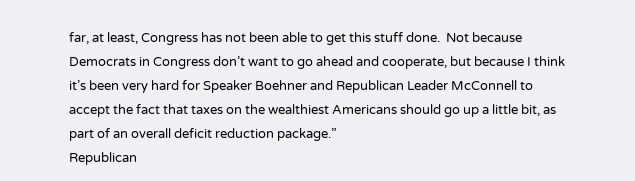far, at least, Congress has not been able to get this stuff done.  Not because Democrats in Congress don’t want to go ahead and cooperate, but because I think it’s been very hard for Speaker Boehner and Republican Leader McConnell to accept the fact that taxes on the wealthiest Americans should go up a little bit, as part of an overall deficit reduction package.”
Republican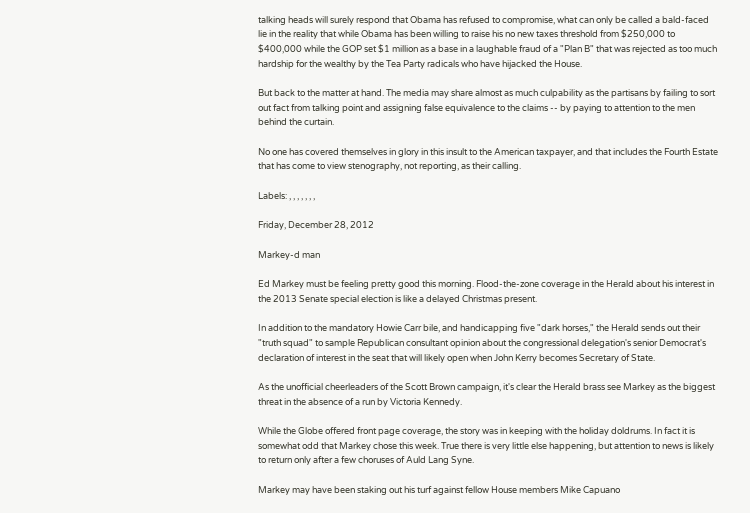talking heads will surely respond that Obama has refused to compromise, what can only be called a bald-faced lie in the reality that while Obama has been willing to raise his no new taxes threshold from $250,000 to $400,000 while the GOP set $1 million as a base in a laughable fraud of a "Plan B" that was rejected as too much hardship for the wealthy by the Tea Party radicals who have hijacked the House.

But back to the matter at hand. The media may share almost as much culpability as the partisans by failing to sort out fact from talking point and assigning false equivalence to the claims -- by paying to attention to the men behind the curtain.

No one has covered themselves in glory in this insult to the American taxpayer, and that includes the Fourth Estate that has come to view stenography, not reporting, as their calling.

Labels: , , , , , , ,

Friday, December 28, 2012

Markey-d man

Ed Markey must be feeling pretty good this morning. Flood-the-zone coverage in the Herald about his interest in the 2013 Senate special election is like a delayed Christmas present.

In addition to the mandatory Howie Carr bile, and handicapping five "dark horses," the Herald sends out their "truth squad" to sample Republican consultant opinion about the congressional delegation's senior Democrat's declaration of interest in the seat that will likely open when John Kerry becomes Secretary of State.

As the unofficial cheerleaders of the Scott Brown campaign, it's clear the Herald brass see Markey as the biggest threat in the absence of a run by Victoria Kennedy.

While the Globe offered front page coverage, the story was in keeping with the holiday doldrums. In fact it is somewhat odd that Markey chose this week. True there is very little else happening, but attention to news is likely to return only after a few choruses of Auld Lang Syne.

Markey may have been staking out his turf against fellow House members Mike Capuano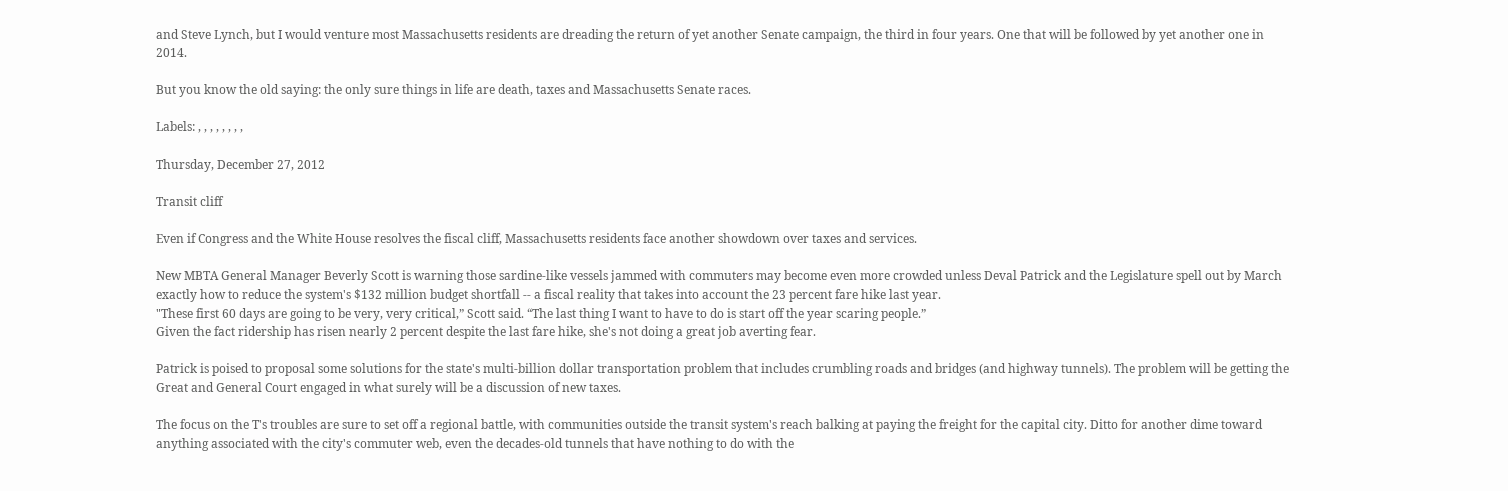and Steve Lynch, but I would venture most Massachusetts residents are dreading the return of yet another Senate campaign, the third in four years. One that will be followed by yet another one in 2014.

But you know the old saying: the only sure things in life are death, taxes and Massachusetts Senate races.

Labels: , , , , , , , ,

Thursday, December 27, 2012

Transit cliff

Even if Congress and the White House resolves the fiscal cliff, Massachusetts residents face another showdown over taxes and services.

New MBTA General Manager Beverly Scott is warning those sardine-like vessels jammed with commuters may become even more crowded unless Deval Patrick and the Legislature spell out by March exactly how to reduce the system's $132 million budget shortfall -- a fiscal reality that takes into account the 23 percent fare hike last year.
"These first 60 days are going to be very, very critical,” Scott said. “The last thing I want to have to do is start off the year scaring people.”
Given the fact ridership has risen nearly 2 percent despite the last fare hike, she's not doing a great job averting fear.

Patrick is poised to proposal some solutions for the state's multi-billion dollar transportation problem that includes crumbling roads and bridges (and highway tunnels). The problem will be getting the Great and General Court engaged in what surely will be a discussion of new taxes.

The focus on the T's troubles are sure to set off a regional battle, with communities outside the transit system's reach balking at paying the freight for the capital city. Ditto for another dime toward anything associated with the city's commuter web, even the decades-old tunnels that have nothing to do with the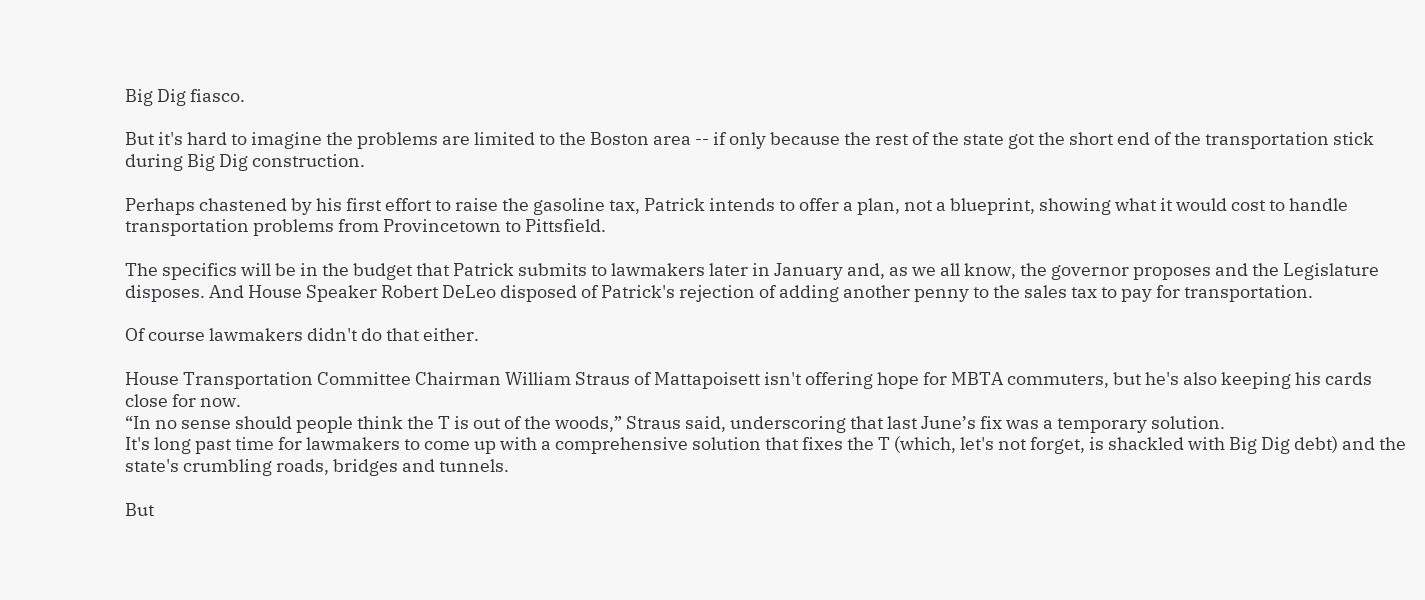Big Dig fiasco.

But it's hard to imagine the problems are limited to the Boston area -- if only because the rest of the state got the short end of the transportation stick during Big Dig construction.

Perhaps chastened by his first effort to raise the gasoline tax, Patrick intends to offer a plan, not a blueprint, showing what it would cost to handle transportation problems from Provincetown to Pittsfield.

The specifics will be in the budget that Patrick submits to lawmakers later in January and, as we all know, the governor proposes and the Legislature disposes. And House Speaker Robert DeLeo disposed of Patrick's rejection of adding another penny to the sales tax to pay for transportation.

Of course lawmakers didn't do that either.

House Transportation Committee Chairman William Straus of Mattapoisett isn't offering hope for MBTA commuters, but he's also keeping his cards close for now.
“In no sense should people think the T is out of the woods,” Straus said, underscoring that last June’s fix was a temporary solution.
It's long past time for lawmakers to come up with a comprehensive solution that fixes the T (which, let's not forget, is shackled with Big Dig debt) and the state's crumbling roads, bridges and tunnels.

But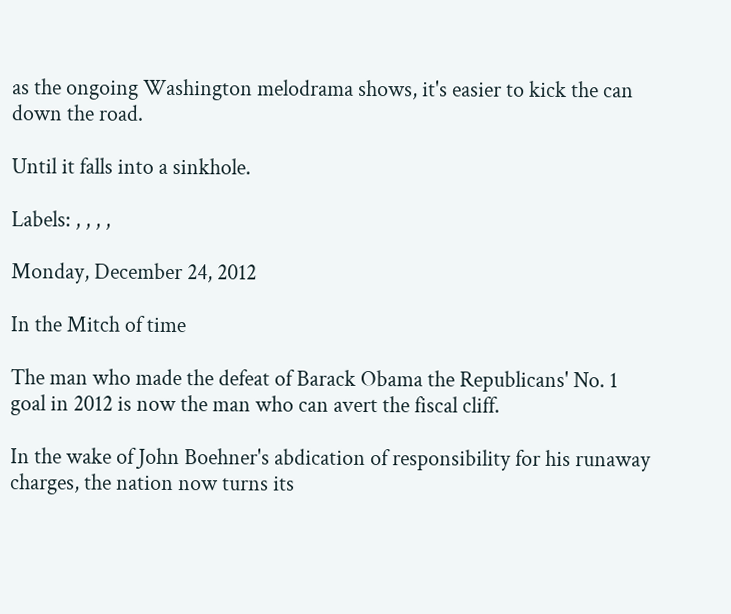as the ongoing Washington melodrama shows, it's easier to kick the can down the road.

Until it falls into a sinkhole.

Labels: , , , ,

Monday, December 24, 2012

In the Mitch of time

The man who made the defeat of Barack Obama the Republicans' No. 1 goal in 2012 is now the man who can avert the fiscal cliff.

In the wake of John Boehner's abdication of responsibility for his runaway charges, the nation now turns its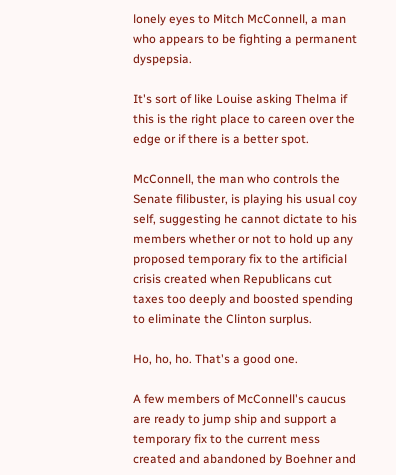lonely eyes to Mitch McConnell, a man who appears to be fighting a permanent dyspepsia.

It's sort of like Louise asking Thelma if this is the right place to careen over the edge or if there is a better spot.

McConnell, the man who controls the Senate filibuster, is playing his usual coy self, suggesting he cannot dictate to his members whether or not to hold up any proposed temporary fix to the artificial crisis created when Republicans cut taxes too deeply and boosted spending to eliminate the Clinton surplus.

Ho, ho, ho. That's a good one.

A few members of McConnell's caucus are ready to jump ship and support a temporary fix to the current mess created and abandoned by Boehner and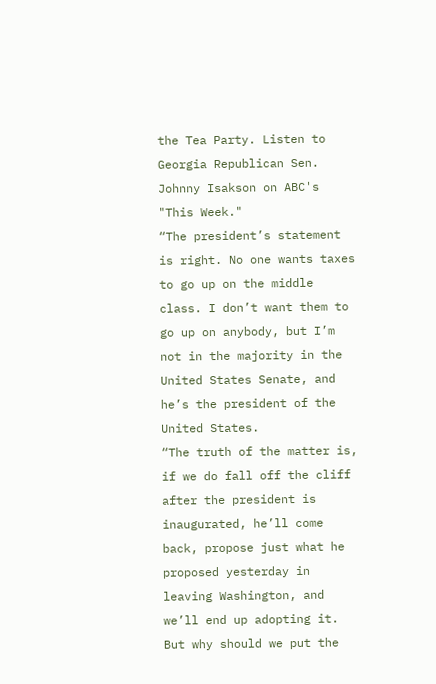the Tea Party. Listen to Georgia Republican Sen. Johnny Isakson on ABC's "This Week."
“The president’s statement is right. No one wants taxes to go up on the middle class. I don’t want them to go up on anybody, but I’m not in the majority in the United States Senate, and he’s the president of the United States.
“The truth of the matter is, if we do fall off the cliff after the president is inaugurated, he’ll come back, propose just what he proposed yesterday in leaving Washington, and we’ll end up adopting it. But why should we put the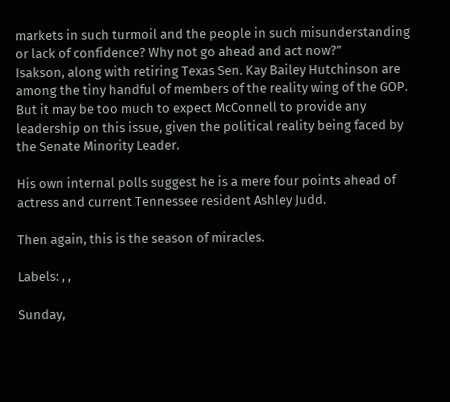markets in such turmoil and the people in such misunderstanding or lack of confidence? Why not go ahead and act now?”
Isakson, along with retiring Texas Sen. Kay Bailey Hutchinson are among the tiny handful of members of the reality wing of the GOP.  But it may be too much to expect McConnell to provide any leadership on this issue, given the political reality being faced by the Senate Minority Leader.

His own internal polls suggest he is a mere four points ahead of actress and current Tennessee resident Ashley Judd.

Then again, this is the season of miracles.

Labels: , ,

Sunday,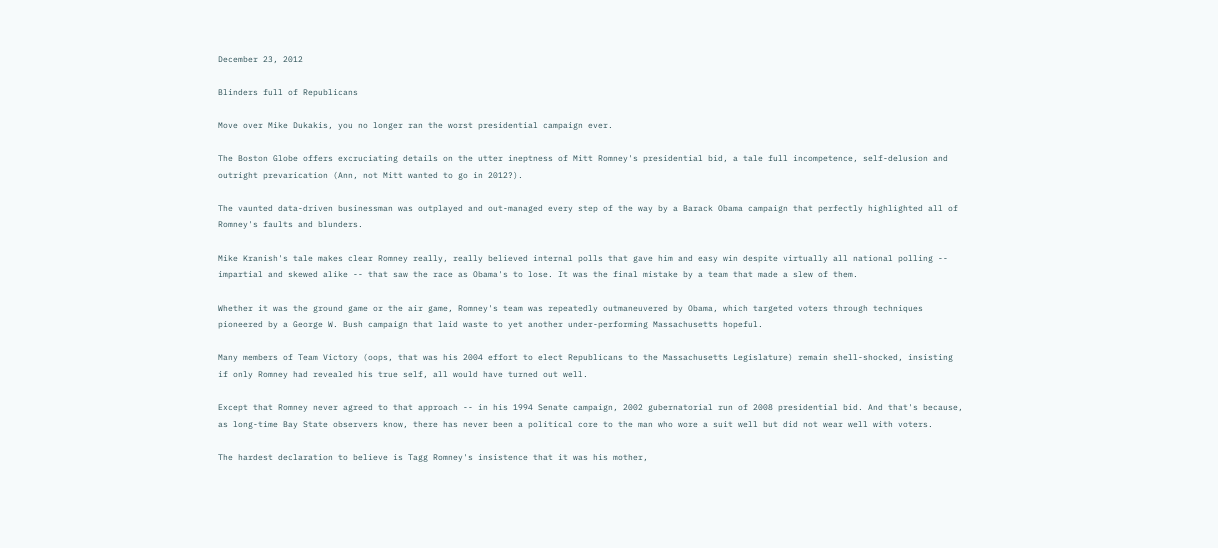December 23, 2012

Blinders full of Republicans

Move over Mike Dukakis, you no longer ran the worst presidential campaign ever.

The Boston Globe offers excruciating details on the utter ineptness of Mitt Romney's presidential bid, a tale full incompetence, self-delusion and outright prevarication (Ann, not Mitt wanted to go in 2012?).

The vaunted data-driven businessman was outplayed and out-managed every step of the way by a Barack Obama campaign that perfectly highlighted all of Romney's faults and blunders.

Mike Kranish's tale makes clear Romney really, really believed internal polls that gave him and easy win despite virtually all national polling -- impartial and skewed alike -- that saw the race as Obama's to lose. It was the final mistake by a team that made a slew of them.

Whether it was the ground game or the air game, Romney's team was repeatedly outmaneuvered by Obama, which targeted voters through techniques pioneered by a George W. Bush campaign that laid waste to yet another under-performing Massachusetts hopeful.

Many members of Team Victory (oops, that was his 2004 effort to elect Republicans to the Massachusetts Legislature) remain shell-shocked, insisting if only Romney had revealed his true self, all would have turned out well.

Except that Romney never agreed to that approach -- in his 1994 Senate campaign, 2002 gubernatorial run of 2008 presidential bid. And that's because, as long-time Bay State observers know, there has never been a political core to the man who wore a suit well but did not wear well with voters.

The hardest declaration to believe is Tagg Romney's insistence that it was his mother,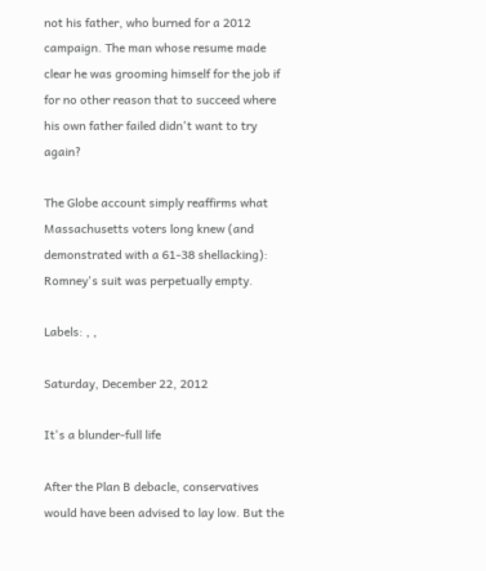not his father, who burned for a 2012 campaign. The man whose resume made clear he was grooming himself for the job if for no other reason that to succeed where his own father failed didn't want to try again?

The Globe account simply reaffirms what Massachusetts voters long knew (and demonstrated with a 61-38 shellacking): Romney's suit was perpetually empty.

Labels: , ,

Saturday, December 22, 2012

It's a blunder-full life

After the Plan B debacle, conservatives would have been advised to lay low. But the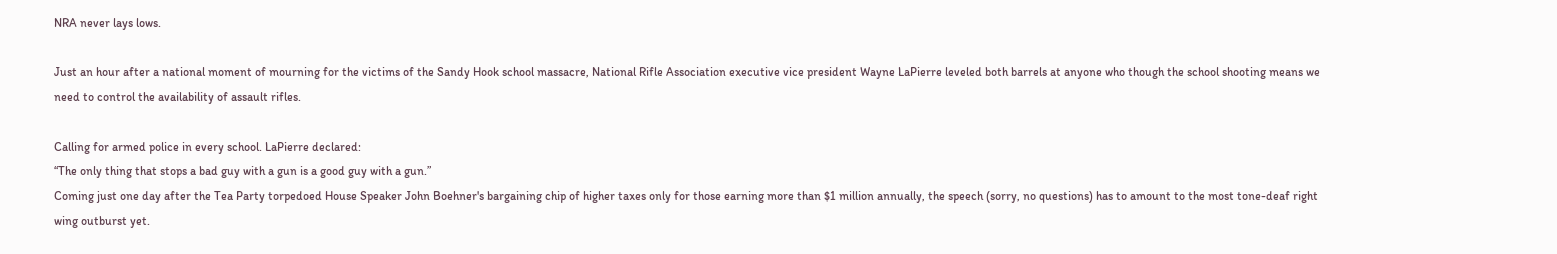NRA never lays lows.

Just an hour after a national moment of mourning for the victims of the Sandy Hook school massacre, National Rifle Association executive vice president Wayne LaPierre leveled both barrels at anyone who though the school shooting means we need to control the availability of assault rifles.

Calling for armed police in every school. LaPierre declared:
“The only thing that stops a bad guy with a gun is a good guy with a gun.”
Coming just one day after the Tea Party torpedoed House Speaker John Boehner's bargaining chip of higher taxes only for those earning more than $1 million annually, the speech (sorry, no questions) has to amount to the most tone-deaf right wing outburst yet.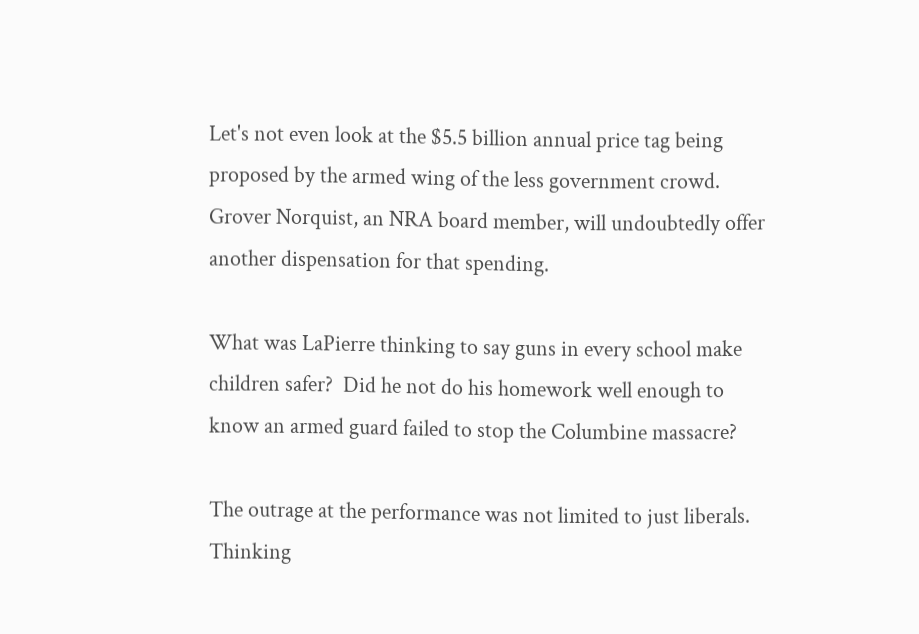Let's not even look at the $5.5 billion annual price tag being proposed by the armed wing of the less government crowd. Grover Norquist, an NRA board member, will undoubtedly offer another dispensation for that spending.

What was LaPierre thinking to say guns in every school make children safer?  Did he not do his homework well enough to know an armed guard failed to stop the Columbine massacre?

The outrage at the performance was not limited to just liberals. Thinking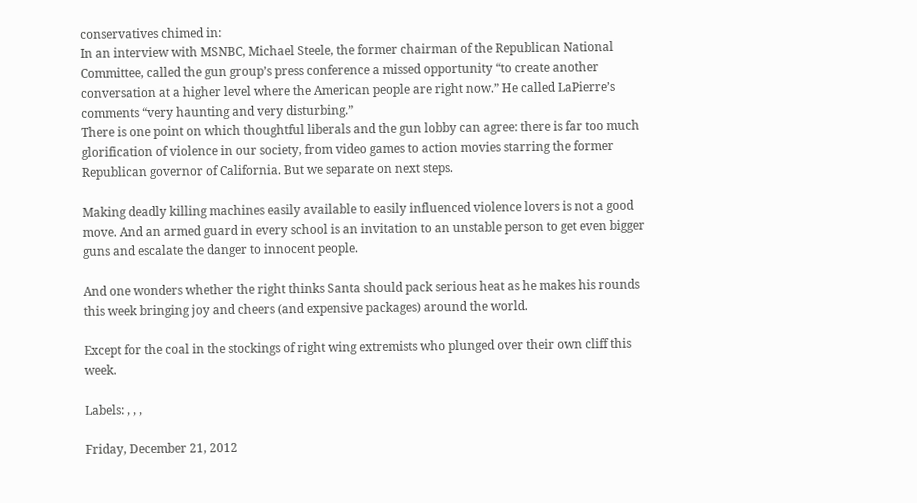conservatives chimed in:
In an interview with MSNBC, Michael Steele, the former chairman of the Republican National Committee, called the gun group’s press conference a missed opportunity “to create another conversation at a higher level where the American people are right now.” He called LaPierre’s comments “very haunting and very disturbing.”
There is one point on which thoughtful liberals and the gun lobby can agree: there is far too much glorification of violence in our society, from video games to action movies starring the former Republican governor of California. But we separate on next steps.

Making deadly killing machines easily available to easily influenced violence lovers is not a good move. And an armed guard in every school is an invitation to an unstable person to get even bigger guns and escalate the danger to innocent people.

And one wonders whether the right thinks Santa should pack serious heat as he makes his rounds this week bringing joy and cheers (and expensive packages) around the world.

Except for the coal in the stockings of right wing extremists who plunged over their own cliff this week.

Labels: , , ,

Friday, December 21, 2012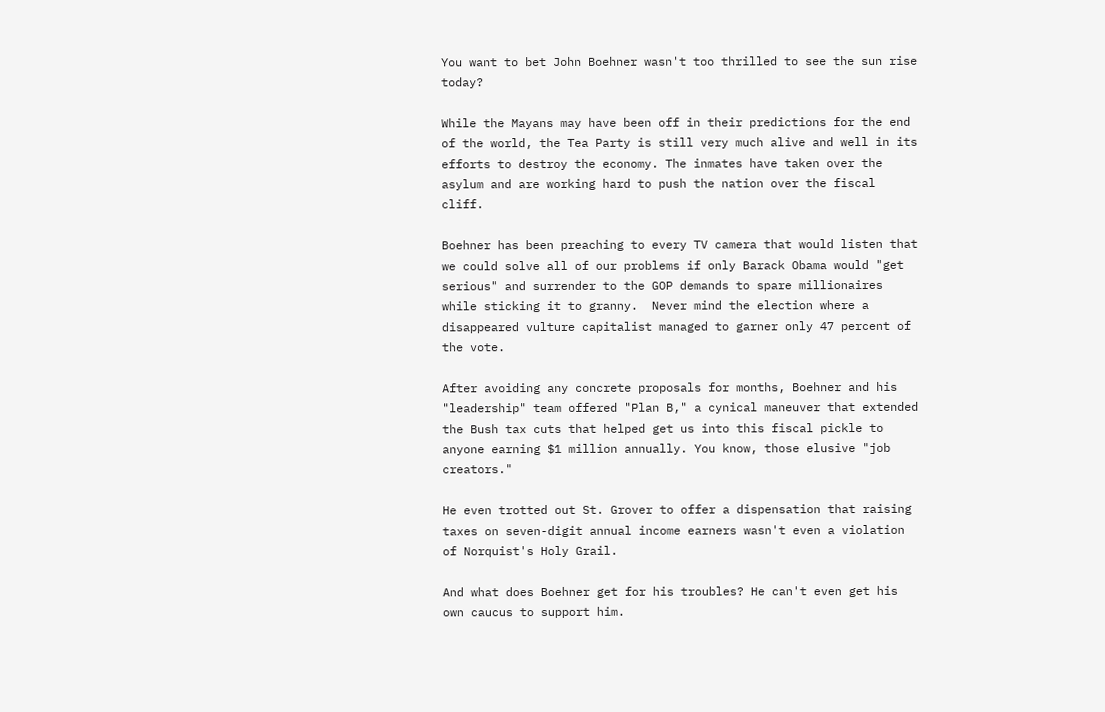You want to bet John Boehner wasn't too thrilled to see the sun rise today?

While the Mayans may have been off in their predictions for the end of the world, the Tea Party is still very much alive and well in its efforts to destroy the economy. The inmates have taken over the asylum and are working hard to push the nation over the fiscal cliff.

Boehner has been preaching to every TV camera that would listen that we could solve all of our problems if only Barack Obama would "get serious" and surrender to the GOP demands to spare millionaires while sticking it to granny.  Never mind the election where a disappeared vulture capitalist managed to garner only 47 percent of the vote.

After avoiding any concrete proposals for months, Boehner and his "leadership" team offered "Plan B," a cynical maneuver that extended the Bush tax cuts that helped get us into this fiscal pickle to anyone earning $1 million annually. You know, those elusive "job creators."

He even trotted out St. Grover to offer a dispensation that raising taxes on seven-digit annual income earners wasn't even a violation of Norquist's Holy Grail.

And what does Boehner get for his troubles? He can't even get his own caucus to support him.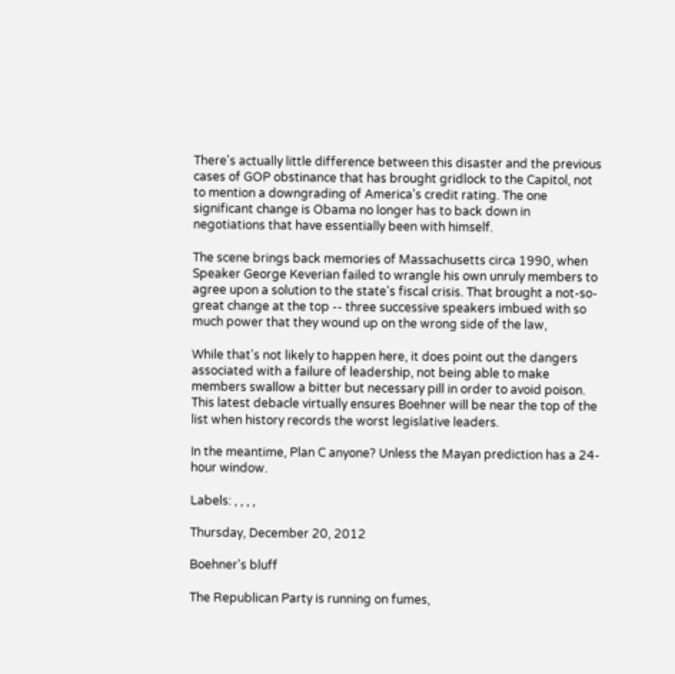There's actually little difference between this disaster and the previous cases of GOP obstinance that has brought gridlock to the Capitol, not to mention a downgrading of America's credit rating. The one significant change is Obama no longer has to back down in negotiations that have essentially been with himself.

The scene brings back memories of Massachusetts circa 1990, when Speaker George Keverian failed to wrangle his own unruly members to agree upon a solution to the state's fiscal crisis. That brought a not-so-great change at the top -- three successive speakers imbued with so much power that they wound up on the wrong side of the law,

While that's not likely to happen here, it does point out the dangers associated with a failure of leadership, not being able to make members swallow a bitter but necessary pill in order to avoid poison. This latest debacle virtually ensures Boehner will be near the top of the list when history records the worst legislative leaders.

In the meantime, Plan C anyone? Unless the Mayan prediction has a 24-hour window.

Labels: , , , ,

Thursday, December 20, 2012

Boehner's bluff

The Republican Party is running on fumes,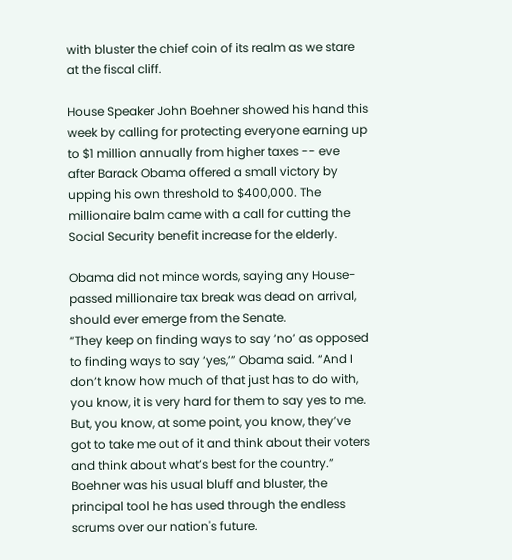with bluster the chief coin of its realm as we stare at the fiscal cliff.

House Speaker John Boehner showed his hand this week by calling for protecting everyone earning up to $1 million annually from higher taxes -- eve after Barack Obama offered a small victory by upping his own threshold to $400,000. The millionaire balm came with a call for cutting the Social Security benefit increase for the elderly.

Obama did not mince words, saying any House-passed millionaire tax break was dead on arrival, should ever emerge from the Senate.
“They keep on finding ways to say ‘no’ as opposed to finding ways to say ‘yes,’” Obama said. “And I don’t know how much of that just has to do with, you know, it is very hard for them to say yes to me. But, you know, at some point, you know, they’ve got to take me out of it and think about their voters and think about what’s best for the country.”
Boehner was his usual bluff and bluster, the principal tool he has used through the endless scrums over our nation's future.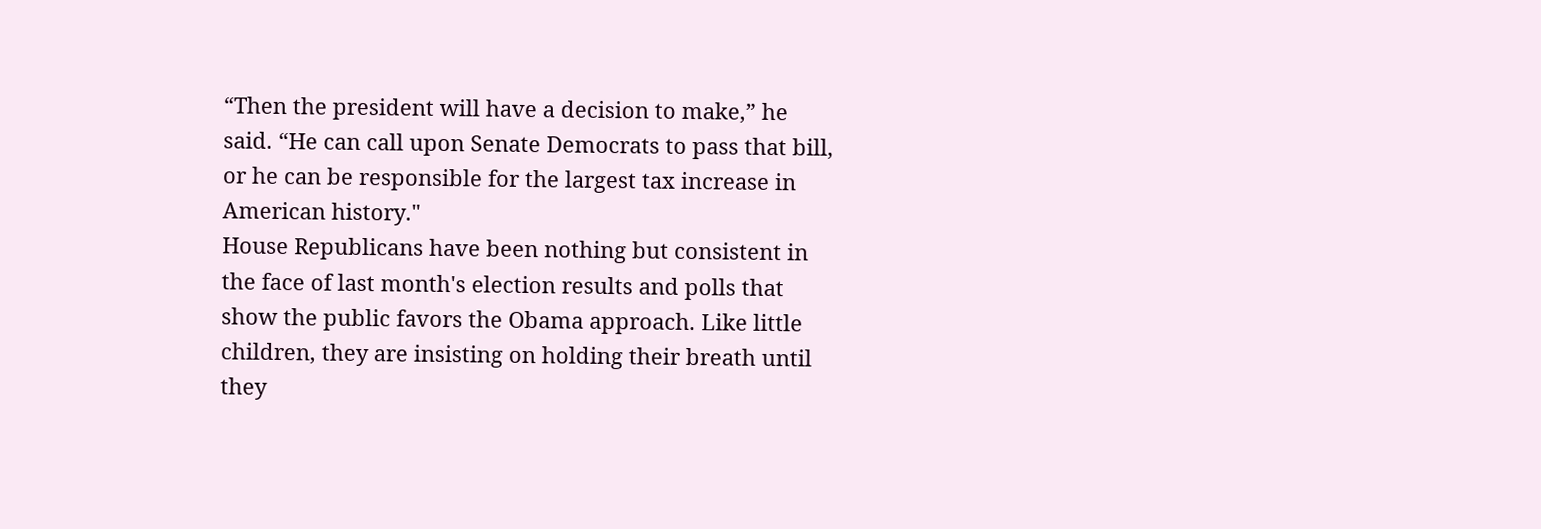“Then the president will have a decision to make,” he said. “He can call upon Senate Democrats to pass that bill, or he can be responsible for the largest tax increase in American history."
House Republicans have been nothing but consistent in the face of last month's election results and polls that show the public favors the Obama approach. Like little children, they are insisting on holding their breath until they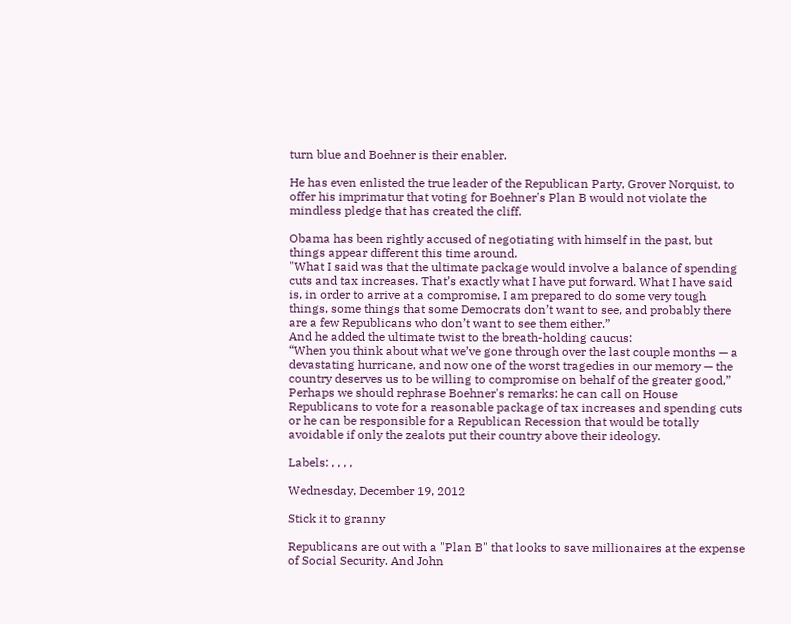turn blue and Boehner is their enabler.

He has even enlisted the true leader of the Republican Party, Grover Norquist, to offer his imprimatur that voting for Boehner's Plan B would not violate the mindless pledge that has created the cliff.

Obama has been rightly accused of negotiating with himself in the past, but things appear different this time around.
"What I said was that the ultimate package would involve a balance of spending cuts and tax increases. That’s exactly what I have put forward. What I have said is, in order to arrive at a compromise, I am prepared to do some very tough things, some things that some Democrats don’t want to see, and probably there are a few Republicans who don’t want to see them either.”
And he added the ultimate twist to the breath-holding caucus:
“When you think about what we’ve gone through over the last couple months — a devastating hurricane, and now one of the worst tragedies in our memory — the country deserves us to be willing to compromise on behalf of the greater good,”
Perhaps we should rephrase Boehner's remarks: he can call on House Republicans to vote for a reasonable package of tax increases and spending cuts or he can be responsible for a Republican Recession that would be totally avoidable if only the zealots put their country above their ideology.

Labels: , , , ,

Wednesday, December 19, 2012

Stick it to granny

Republicans are out with a "Plan B" that looks to save millionaires at the expense of Social Security. And John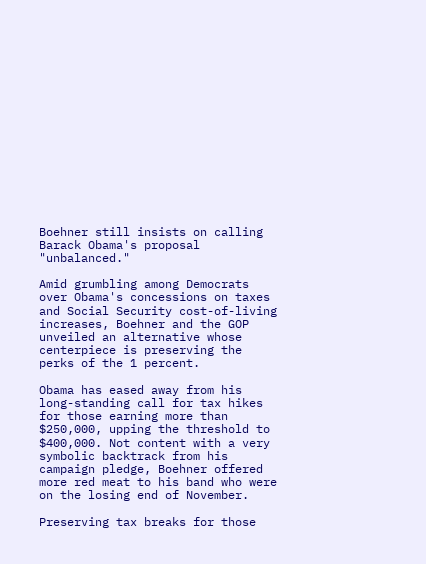Boehner still insists on calling Barack Obama's proposal "unbalanced."

Amid grumbling among Democrats over Obama's concessions on taxes and Social Security cost-of-living increases, Boehner and the GOP unveiled an alternative whose centerpiece is preserving the perks of the 1 percent.

Obama has eased away from his long-standing call for tax hikes for those earning more than $250,000, upping the threshold to $400,000. Not content with a very symbolic backtrack from his campaign pledge, Boehner offered more red meat to his band who were on the losing end of November.

Preserving tax breaks for those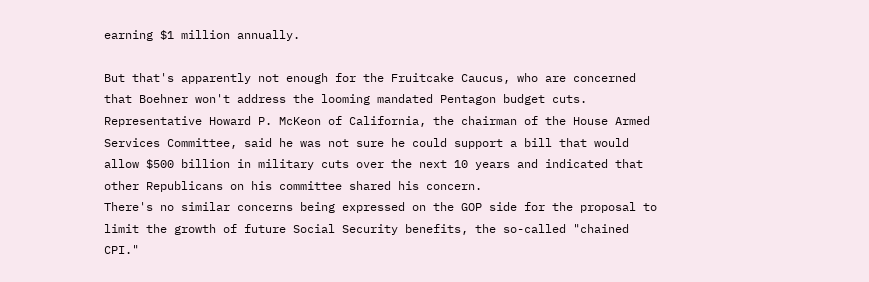earning $1 million annually.

But that's apparently not enough for the Fruitcake Caucus, who are concerned that Boehner won't address the looming mandated Pentagon budget cuts.
Representative Howard P. McKeon of California, the chairman of the House Armed Services Committee, said he was not sure he could support a bill that would allow $500 billion in military cuts over the next 10 years and indicated that other Republicans on his committee shared his concern.
There's no similar concerns being expressed on the GOP side for the proposal to limit the growth of future Social Security benefits, the so-called "chained CPI."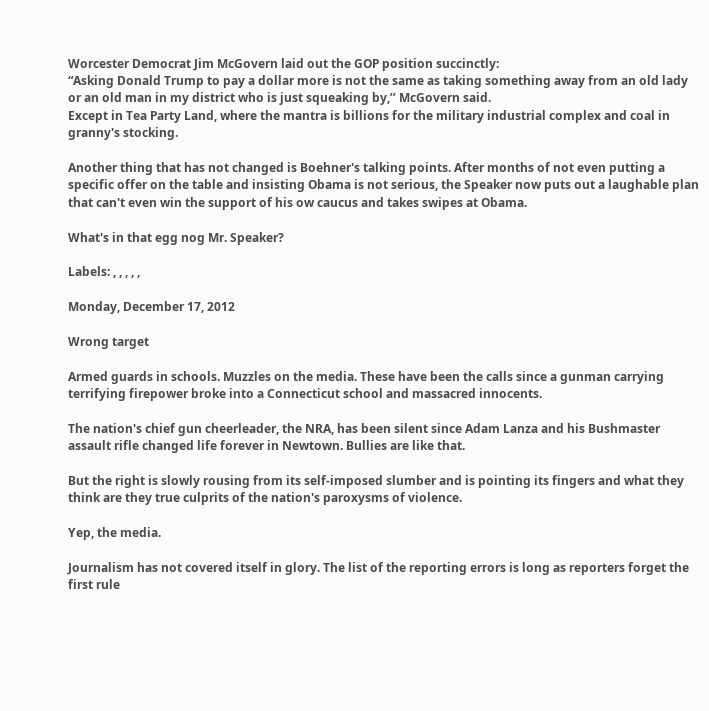Worcester Democrat Jim McGovern laid out the GOP position succinctly:
“Asking Donald Trump to pay a dollar more is not the same as taking something away from an old lady or an old man in my district who is just squeaking by,’’ McGovern said.
Except in Tea Party Land, where the mantra is billions for the military industrial complex and coal in granny's stocking.

Another thing that has not changed is Boehner's talking points. After months of not even putting a specific offer on the table and insisting Obama is not serious, the Speaker now puts out a laughable plan that can't even win the support of his ow caucus and takes swipes at Obama.

What's in that egg nog Mr. Speaker?

Labels: , , , , ,

Monday, December 17, 2012

Wrong target

Armed guards in schools. Muzzles on the media. These have been the calls since a gunman carrying terrifying firepower broke into a Connecticut school and massacred innocents.

The nation's chief gun cheerleader, the NRA, has been silent since Adam Lanza and his Bushmaster assault rifle changed life forever in Newtown. Bullies are like that.

But the right is slowly rousing from its self-imposed slumber and is pointing its fingers and what they think are they true culprits of the nation's paroxysms of violence.

Yep, the media.

Journalism has not covered itself in glory. The list of the reporting errors is long as reporters forget the first rule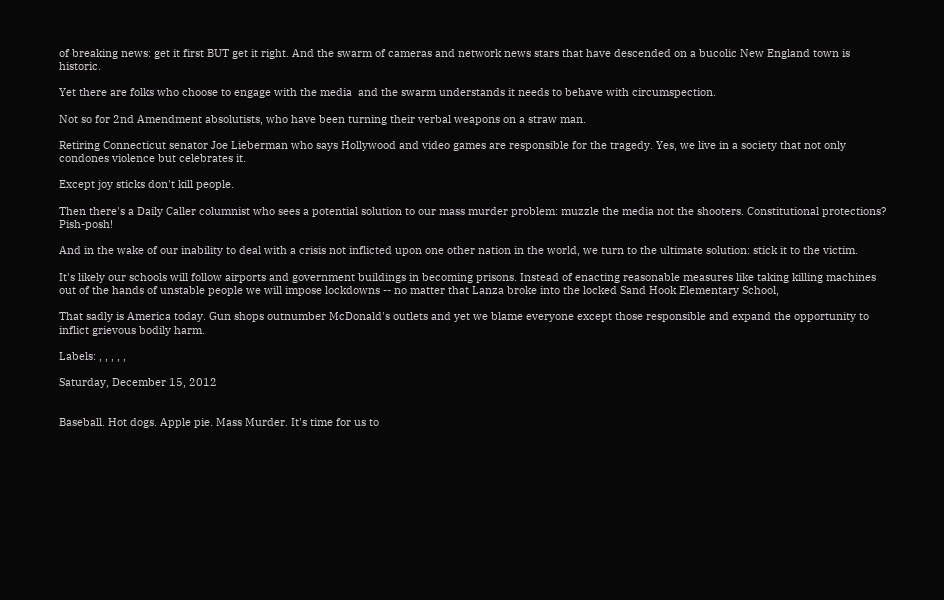of breaking news: get it first BUT get it right. And the swarm of cameras and network news stars that have descended on a bucolic New England town is historic.

Yet there are folks who choose to engage with the media  and the swarm understands it needs to behave with circumspection.

Not so for 2nd Amendment absolutists, who have been turning their verbal weapons on a straw man.

Retiring Connecticut senator Joe Lieberman who says Hollywood and video games are responsible for the tragedy. Yes, we live in a society that not only condones violence but celebrates it.

Except joy sticks don't kill people.

Then there's a Daily Caller columnist who sees a potential solution to our mass murder problem: muzzle the media not the shooters. Constitutional protections? Pish-posh!

And in the wake of our inability to deal with a crisis not inflicted upon one other nation in the world, we turn to the ultimate solution: stick it to the victim.

It's likely our schools will follow airports and government buildings in becoming prisons. Instead of enacting reasonable measures like taking killing machines out of the hands of unstable people we will impose lockdowns -- no matter that Lanza broke into the locked Sand Hook Elementary School,

That sadly is America today. Gun shops outnumber McDonald's outlets and yet we blame everyone except those responsible and expand the opportunity to inflict grievous bodily harm.

Labels: , , , , ,

Saturday, December 15, 2012


Baseball. Hot dogs. Apple pie. Mass Murder. It's time for us to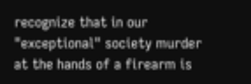recognize that in our "exceptional" society murder at the hands of a firearm is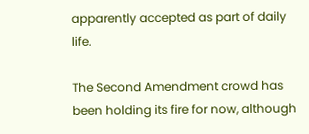apparently accepted as part of daily life.

The Second Amendment crowd has been holding its fire for now, although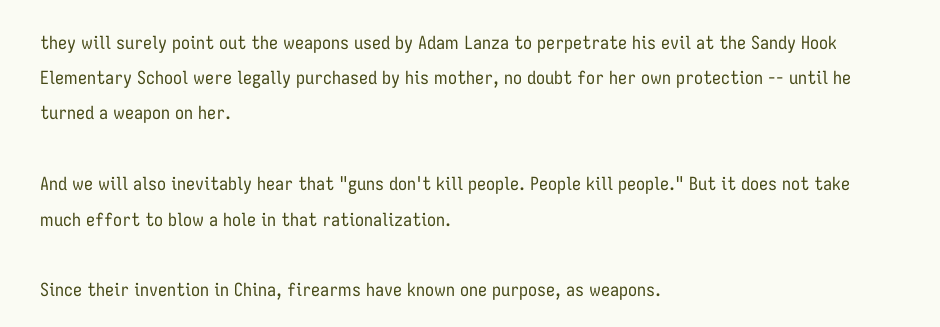they will surely point out the weapons used by Adam Lanza to perpetrate his evil at the Sandy Hook Elementary School were legally purchased by his mother, no doubt for her own protection -- until he turned a weapon on her.

And we will also inevitably hear that "guns don't kill people. People kill people." But it does not take much effort to blow a hole in that rationalization.

Since their invention in China, firearms have known one purpose, as weapons.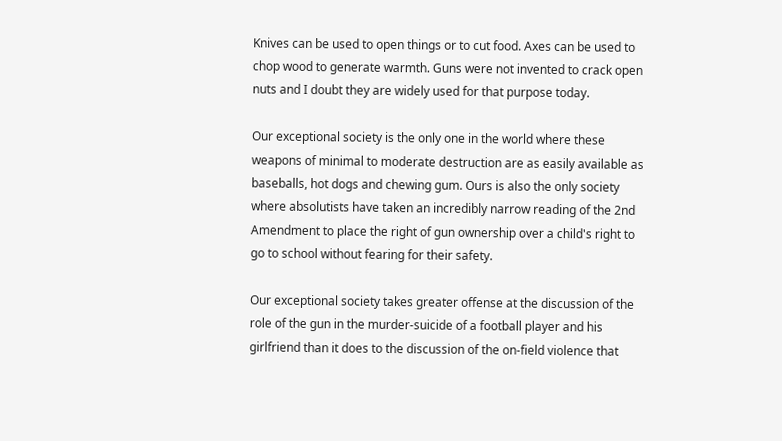Knives can be used to open things or to cut food. Axes can be used to chop wood to generate warmth. Guns were not invented to crack open nuts and I doubt they are widely used for that purpose today.

Our exceptional society is the only one in the world where these weapons of minimal to moderate destruction are as easily available as baseballs, hot dogs and chewing gum. Ours is also the only society where absolutists have taken an incredibly narrow reading of the 2nd Amendment to place the right of gun ownership over a child's right to go to school without fearing for their safety.

Our exceptional society takes greater offense at the discussion of the role of the gun in the murder-suicide of a football player and his girlfriend than it does to the discussion of the on-field violence that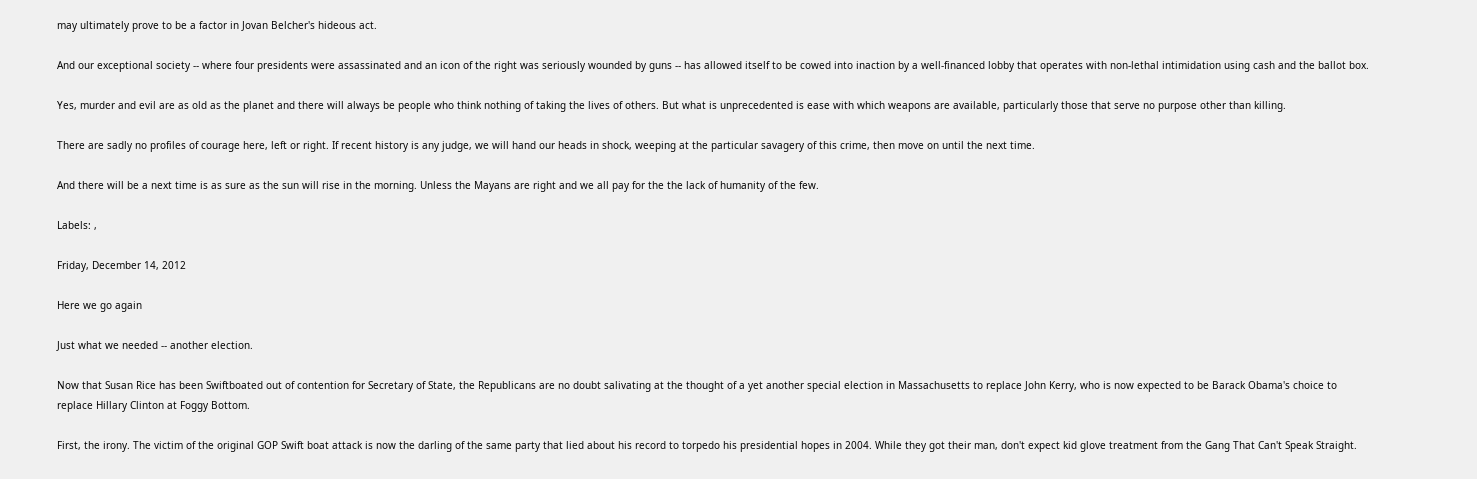may ultimately prove to be a factor in Jovan Belcher's hideous act.

And our exceptional society -- where four presidents were assassinated and an icon of the right was seriously wounded by guns -- has allowed itself to be cowed into inaction by a well-financed lobby that operates with non-lethal intimidation using cash and the ballot box.

Yes, murder and evil are as old as the planet and there will always be people who think nothing of taking the lives of others. But what is unprecedented is ease with which weapons are available, particularly those that serve no purpose other than killing.

There are sadly no profiles of courage here, left or right. If recent history is any judge, we will hand our heads in shock, weeping at the particular savagery of this crime, then move on until the next time.

And there will be a next time is as sure as the sun will rise in the morning. Unless the Mayans are right and we all pay for the the lack of humanity of the few.

Labels: ,

Friday, December 14, 2012

Here we go again

Just what we needed -- another election.

Now that Susan Rice has been Swiftboated out of contention for Secretary of State, the Republicans are no doubt salivating at the thought of a yet another special election in Massachusetts to replace John Kerry, who is now expected to be Barack Obama's choice to replace Hillary Clinton at Foggy Bottom.

First, the irony. The victim of the original GOP Swift boat attack is now the darling of the same party that lied about his record to torpedo his presidential hopes in 2004. While they got their man, don't expect kid glove treatment from the Gang That Can't Speak Straight.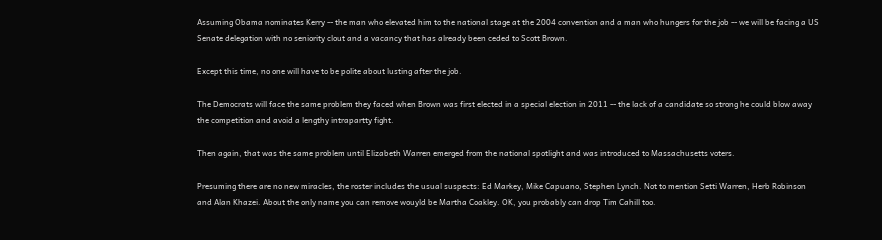Assuming Obama nominates Kerry -- the man who elevated him to the national stage at the 2004 convention and a man who hungers for the job -- we will be facing a US Senate delegation with no seniority clout and a vacancy that has already been ceded to Scott Brown.

Except this time, no one will have to be polite about lusting after the job.

The Democrats will face the same problem they faced when Brown was first elected in a special election in 2011 -- the lack of a candidate so strong he could blow away the competition and avoid a lengthy intrapartty fight.

Then again, that was the same problem until Elizabeth Warren emerged from the national spotlight and was introduced to Massachusetts voters.

Presuming there are no new miracles, the roster includes the usual suspects: Ed Markey, Mike Capuano, Stephen Lynch. Not to mention Setti Warren, Herb Robinson and Alan Khazei. About the only name you can remove wouyld be Martha Coakley. OK, you probably can drop Tim Cahill too.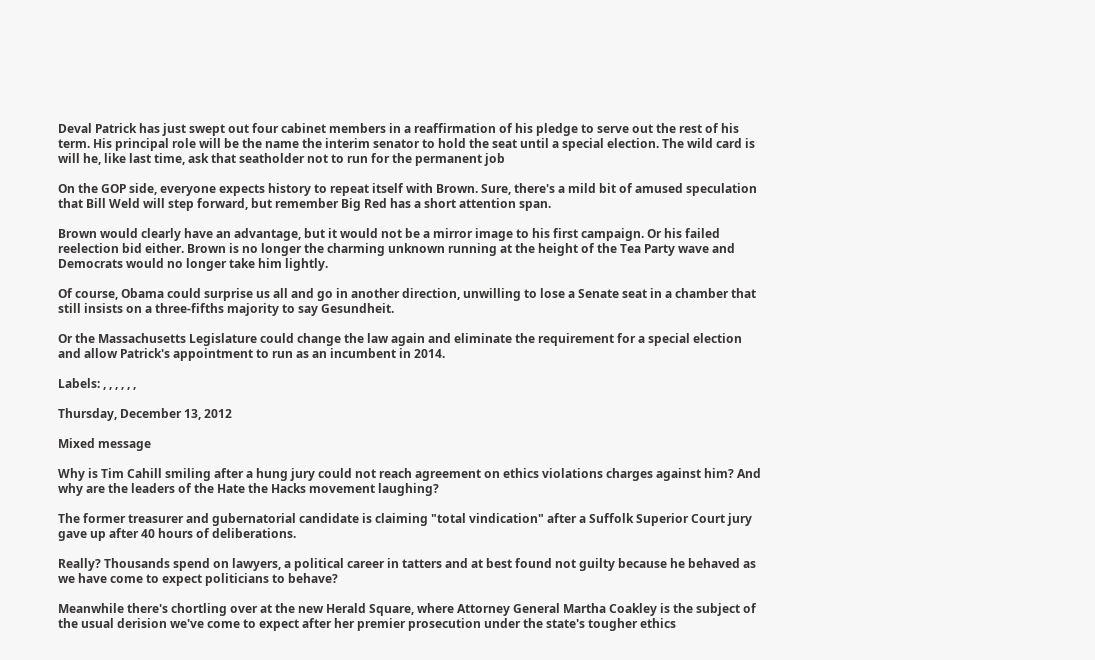Deval Patrick has just swept out four cabinet members in a reaffirmation of his pledge to serve out the rest of his term. His principal role will be the name the interim senator to hold the seat until a special election. The wild card is will he, like last time, ask that seatholder not to run for the permanent job

On the GOP side, everyone expects history to repeat itself with Brown. Sure, there's a mild bit of amused speculation that Bill Weld will step forward, but remember Big Red has a short attention span.

Brown would clearly have an advantage, but it would not be a mirror image to his first campaign. Or his failed reelection bid either. Brown is no longer the charming unknown running at the height of the Tea Party wave and Democrats would no longer take him lightly.

Of course, Obama could surprise us all and go in another direction, unwilling to lose a Senate seat in a chamber that still insists on a three-fifths majority to say Gesundheit.

Or the Massachusetts Legislature could change the law again and eliminate the requirement for a special election and allow Patrick's appointment to run as an incumbent in 2014.

Labels: , , , , , ,

Thursday, December 13, 2012

Mixed message

Why is Tim Cahill smiling after a hung jury could not reach agreement on ethics violations charges against him? And why are the leaders of the Hate the Hacks movement laughing?

The former treasurer and gubernatorial candidate is claiming "total vindication" after a Suffolk Superior Court jury gave up after 40 hours of deliberations.

Really? Thousands spend on lawyers, a political career in tatters and at best found not guilty because he behaved as we have come to expect politicians to behave?

Meanwhile there's chortling over at the new Herald Square, where Attorney General Martha Coakley is the subject of the usual derision we've come to expect after her premier prosecution under the state's tougher ethics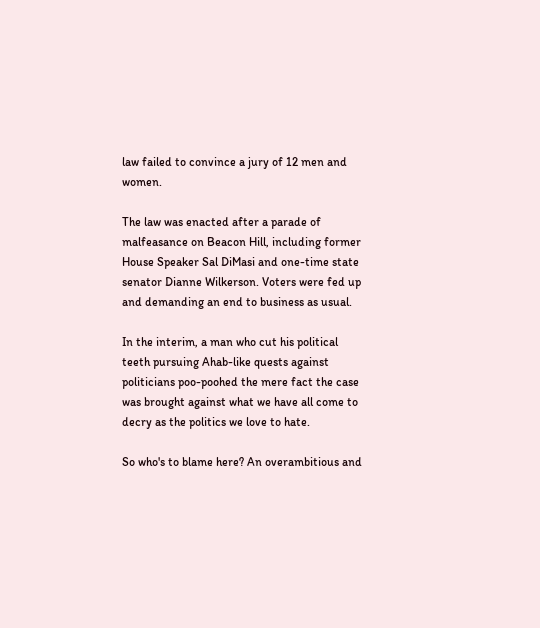law failed to convince a jury of 12 men and women.

The law was enacted after a parade of malfeasance on Beacon Hill, including former House Speaker Sal DiMasi and one-time state senator Dianne Wilkerson. Voters were fed up and demanding an end to business as usual.

In the interim, a man who cut his political teeth pursuing Ahab-like quests against politicians poo-poohed the mere fact the case was brought against what we have all come to decry as the politics we love to hate.

So who's to blame here? An overambitious and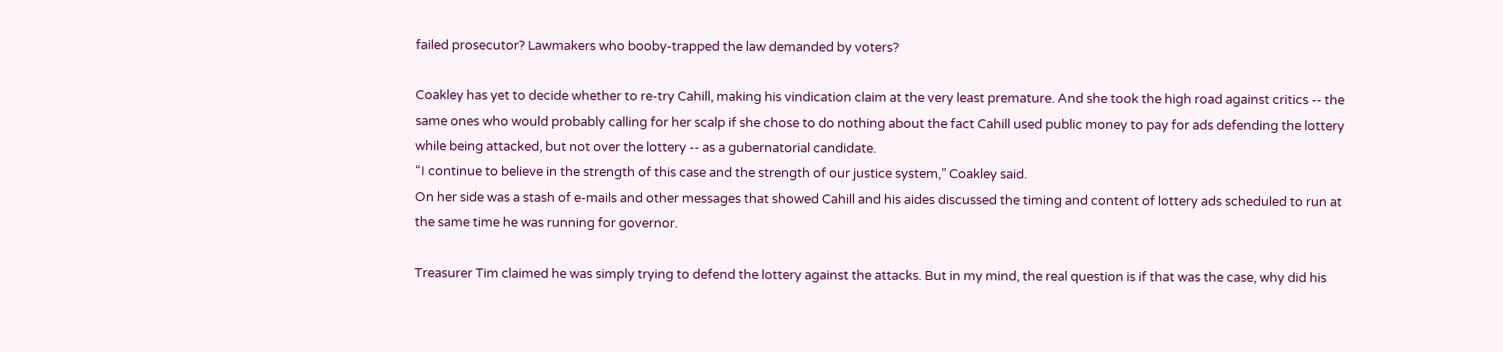failed prosecutor? Lawmakers who booby-trapped the law demanded by voters?

Coakley has yet to decide whether to re-try Cahill, making his vindication claim at the very least premature. And she took the high road against critics -- the same ones who would probably calling for her scalp if she chose to do nothing about the fact Cahill used public money to pay for ads defending the lottery while being attacked, but not over the lottery -- as a gubernatorial candidate.
“I continue to believe in the strength of this case and the strength of our justice system,” Coakley said.
On her side was a stash of e-mails and other messages that showed Cahill and his aides discussed the timing and content of lottery ads scheduled to run at the same time he was running for governor.

Treasurer Tim claimed he was simply trying to defend the lottery against the attacks. But in my mind, the real question is if that was the case, why did his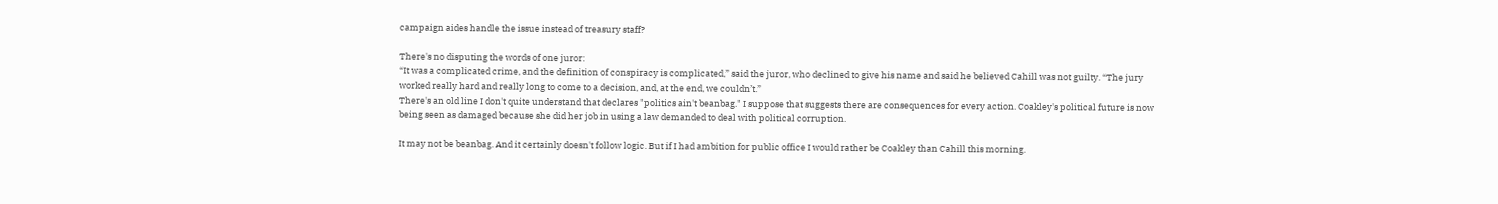campaign aides handle the issue instead of treasury staff?

There's no disputing the words of one juror:
“It was a complicated crime, and the definition of conspiracy is complicated,” said the juror, who declined to give his name and said he believed Cahill was not guilty. “The jury worked really hard and really long to come to a decision, and, at the end, we couldn’t.”
There's an old line I don't quite understand that declares "politics ain't beanbag." I suppose that suggests there are consequences for every action. Coakley's political future is now being seen as damaged because she did her job in using a law demanded to deal with political corruption.

It may not be beanbag. And it certainly doesn't follow logic. But if I had ambition for public office I would rather be Coakley than Cahill this morning.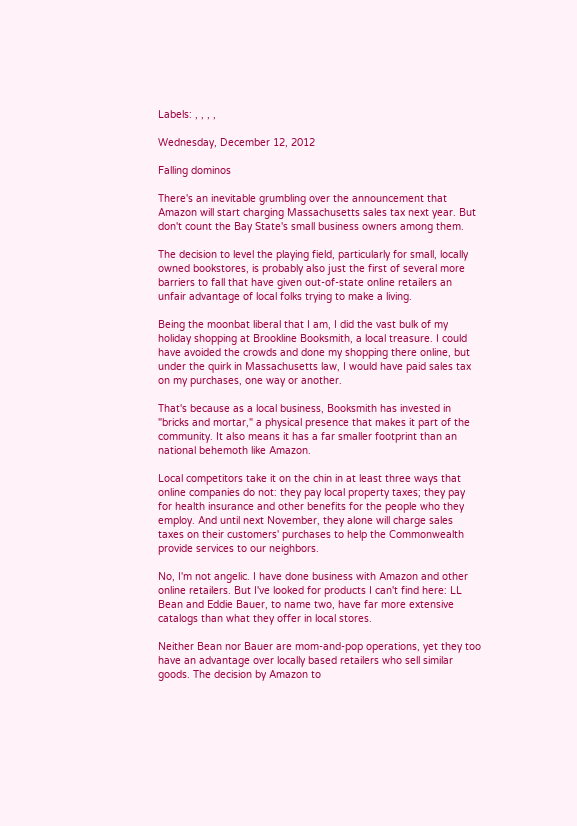Labels: , , , ,

Wednesday, December 12, 2012

Falling dominos

There's an inevitable grumbling over the announcement that Amazon will start charging Massachusetts sales tax next year. But don't count the Bay State's small business owners among them.

The decision to level the playing field, particularly for small, locally owned bookstores, is probably also just the first of several more barriers to fall that have given out-of-state online retailers an unfair advantage of local folks trying to make a living.

Being the moonbat liberal that I am, I did the vast bulk of my holiday shopping at Brookline Booksmith, a local treasure. I could have avoided the crowds and done my shopping there online, but under the quirk in Massachusetts law, I would have paid sales tax on my purchases, one way or another.

That's because as a local business, Booksmith has invested in "bricks and mortar," a physical presence that makes it part of the community. It also means it has a far smaller footprint than an national behemoth like Amazon.

Local competitors take it on the chin in at least three ways that online companies do not: they pay local property taxes; they pay for health insurance and other benefits for the people who they employ. And until next November, they alone will charge sales taxes on their customers' purchases to help the Commonwealth provide services to our neighbors.

No, I'm not angelic. I have done business with Amazon and other online retailers. But I've looked for products I can't find here: LL Bean and Eddie Bauer, to name two, have far more extensive catalogs than what they offer in local stores.

Neither Bean nor Bauer are mom-and-pop operations, yet they too have an advantage over locally based retailers who sell similar goods. The decision by Amazon to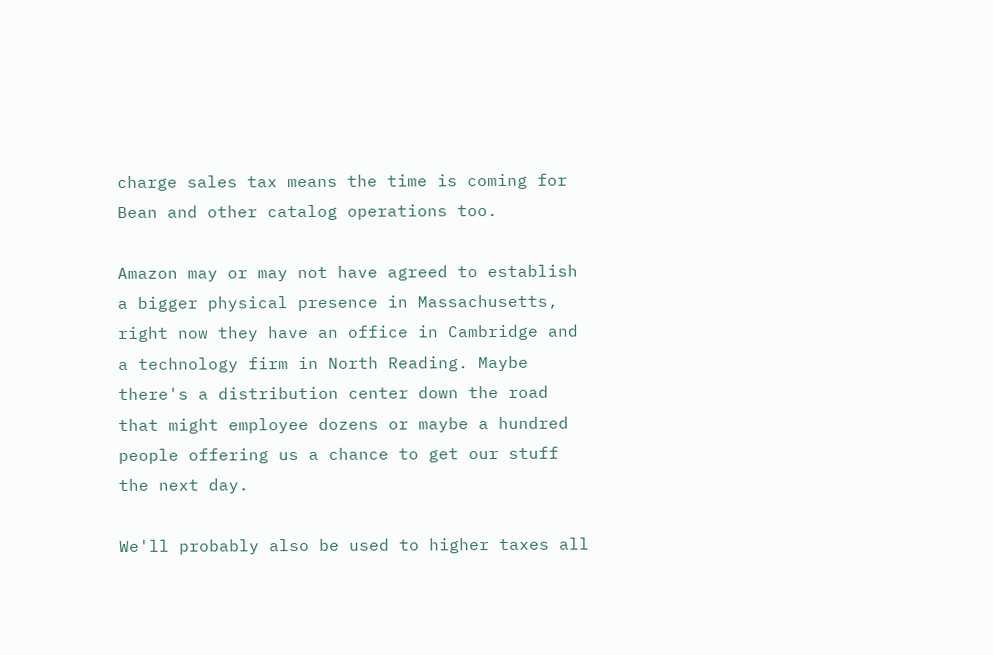charge sales tax means the time is coming for Bean and other catalog operations too.

Amazon may or may not have agreed to establish a bigger physical presence in Massachusetts, right now they have an office in Cambridge and a technology firm in North Reading. Maybe there's a distribution center down the road that might employee dozens or maybe a hundred people offering us a chance to get our stuff the next day.

We'll probably also be used to higher taxes all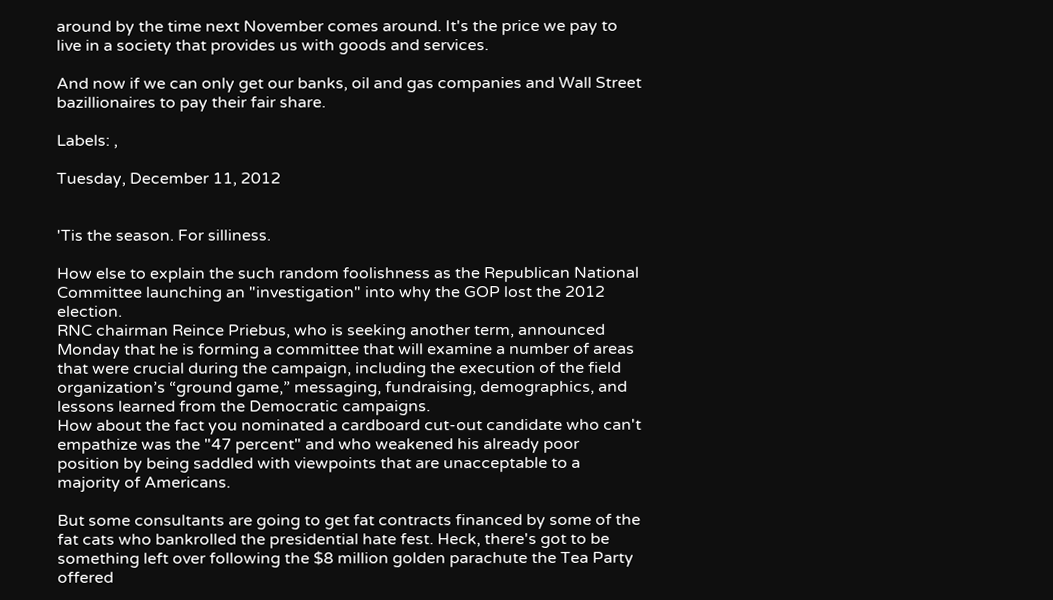around by the time next November comes around. It's the price we pay to live in a society that provides us with goods and services.

And now if we can only get our banks, oil and gas companies and Wall Street bazillionaires to pay their fair share.

Labels: ,

Tuesday, December 11, 2012


'Tis the season. For silliness.

How else to explain the such random foolishness as the Republican National Committee launching an "investigation" into why the GOP lost the 2012 election.
RNC chairman Reince Priebus, who is seeking another term, announced Monday that he is forming a committee that will examine a number of areas that were crucial during the campaign, including the execution of the field organization’s “ground game,” messaging, fundraising, demographics, and lessons learned from the Democratic campaigns.
How about the fact you nominated a cardboard cut-out candidate who can't empathize was the "47 percent" and who weakened his already poor position by being saddled with viewpoints that are unacceptable to a majority of Americans.

But some consultants are going to get fat contracts financed by some of the fat cats who bankrolled the presidential hate fest. Heck, there's got to be something left over following the $8 million golden parachute the Tea Party offered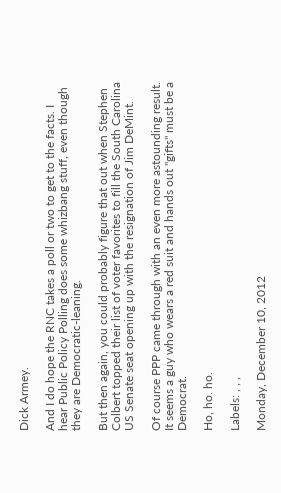Dick Armey.

And I do hope the RNC takes a poll or two to get to the facts. I hear Public Policy Polling does some whizbang stuff, even though they are Democratic-leaning.

But then again, you could probably figure that out when Stephen Colbert topped their list of voter favorites to fill the South Carolina US Senate seat opening up with the resignation of Jim DeMint.

Of course PPP came through with an even more astounding result. It seems a guy who wears a red suit and hands out "gifts" must be a Democrat.

Ho, ho. ho.

Labels: , , ,

Monday, December 10, 2012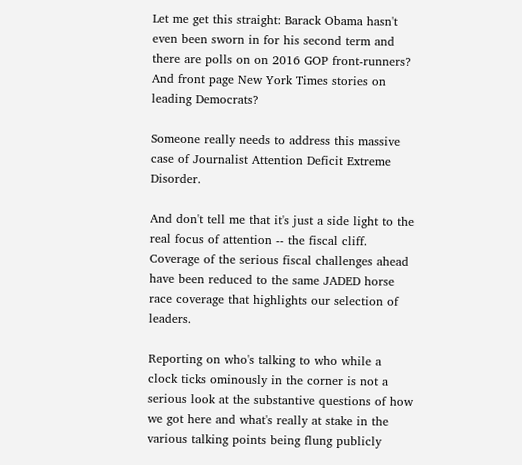Let me get this straight: Barack Obama hasn't even been sworn in for his second term and there are polls on on 2016 GOP front-runners? And front page New York Times stories on leading Democrats?

Someone really needs to address this massive case of Journalist Attention Deficit Extreme Disorder.

And don't tell me that it's just a side light to the real focus of attention -- the fiscal cliff. Coverage of the serious fiscal challenges ahead have been reduced to the same JADED horse race coverage that highlights our selection of leaders.

Reporting on who's talking to who while a clock ticks ominously in the corner is not a serious look at the substantive questions of how we got here and what's really at stake in the various talking points being flung publicly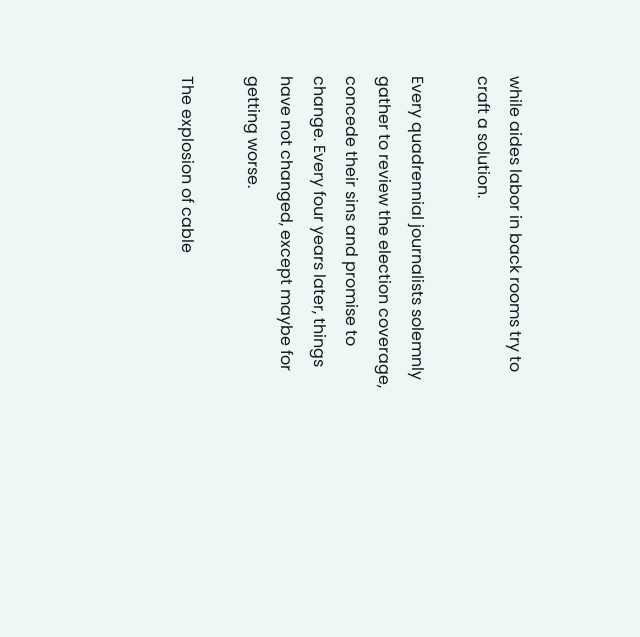while aides labor in back rooms try to craft a solution.

Every quadrennial journalists solemnly gather to review the election coverage, concede their sins and promise to change. Every four years later, things have not changed, except maybe for getting worse.

The explosion of cable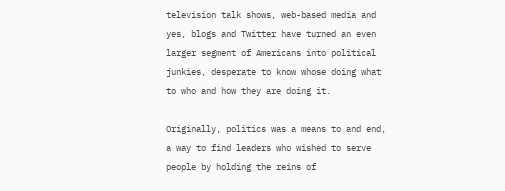television talk shows, web-based media and yes, blogs and Twitter have turned an even larger segment of Americans into political junkies, desperate to know whose doing what to who and how they are doing it.

Originally, politics was a means to and end, a way to find leaders who wished to serve people by holding the reins of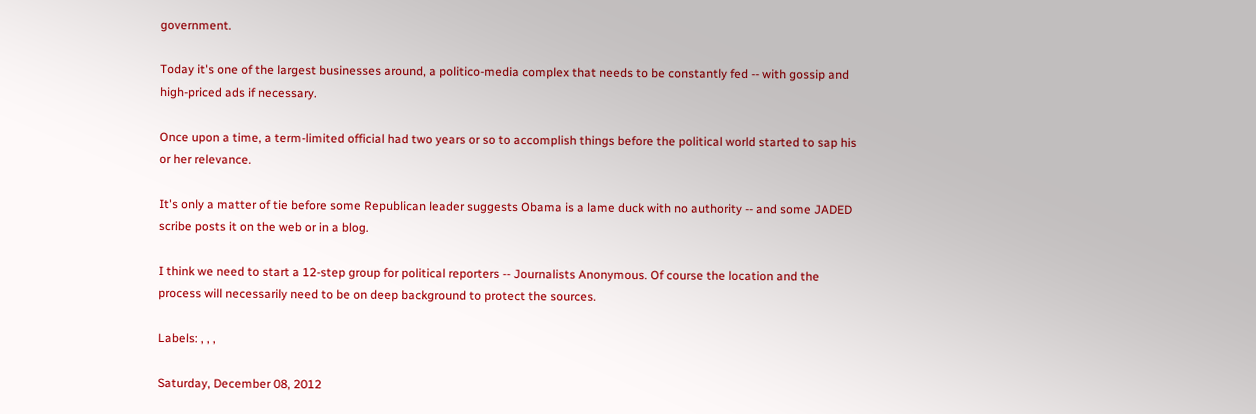government.

Today it's one of the largest businesses around, a politico-media complex that needs to be constantly fed -- with gossip and high-priced ads if necessary.

Once upon a time, a term-limited official had two years or so to accomplish things before the political world started to sap his or her relevance.

It's only a matter of tie before some Republican leader suggests Obama is a lame duck with no authority -- and some JADED scribe posts it on the web or in a blog.

I think we need to start a 12-step group for political reporters -- Journalists Anonymous. Of course the location and the process will necessarily need to be on deep background to protect the sources.

Labels: , , ,

Saturday, December 08, 2012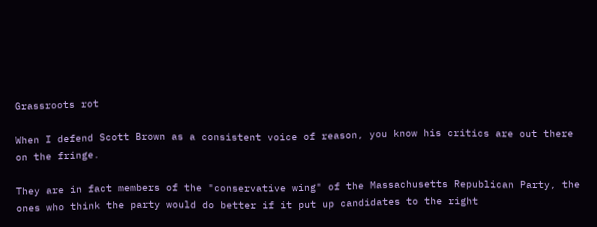Grassroots rot

When I defend Scott Brown as a consistent voice of reason, you know his critics are out there on the fringe.

They are in fact members of the "conservative wing" of the Massachusetts Republican Party, the ones who think the party would do better if it put up candidates to the right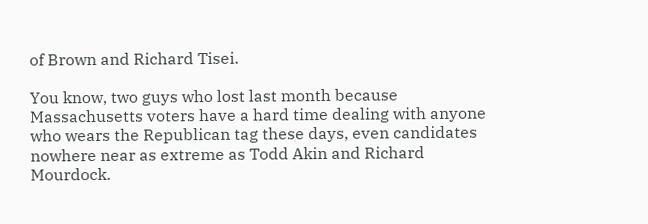of Brown and Richard Tisei.

You know, two guys who lost last month because Massachusetts voters have a hard time dealing with anyone who wears the Republican tag these days, even candidates nowhere near as extreme as Todd Akin and Richard Mourdock.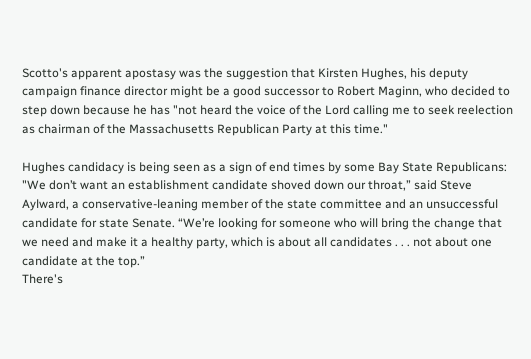Scotto's apparent apostasy was the suggestion that Kirsten Hughes, his deputy campaign finance director might be a good successor to Robert Maginn, who decided to step down because he has "not heard the voice of the Lord calling me to seek reelection as chairman of the Massachusetts Republican Party at this time."

Hughes candidacy is being seen as a sign of end times by some Bay State Republicans:
"We don’t want an establishment candidate shoved down our throat,” said Steve Aylward, a conservative-leaning member of the state committee and an unsuccessful candidate for state Senate. “We’re looking for someone who will bring the change that we need and make it a healthy party, which is about all candidates . . . not about one candidate at the top.”
There's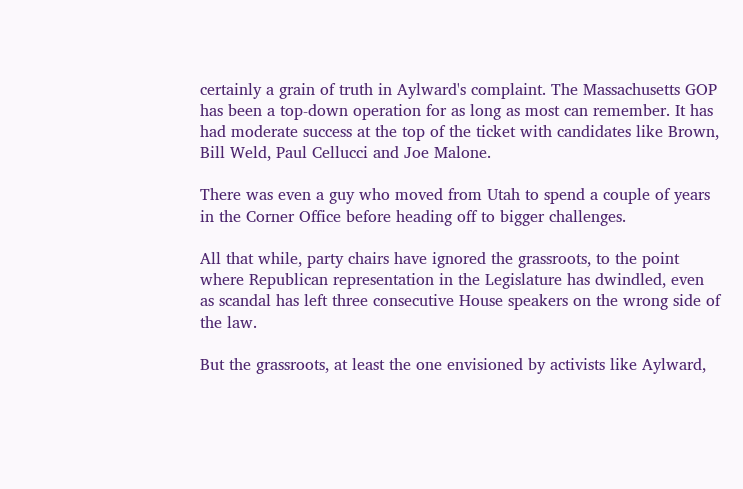certainly a grain of truth in Aylward's complaint. The Massachusetts GOP has been a top-down operation for as long as most can remember. It has had moderate success at the top of the ticket with candidates like Brown, Bill Weld, Paul Cellucci and Joe Malone.

There was even a guy who moved from Utah to spend a couple of years in the Corner Office before heading off to bigger challenges.

All that while, party chairs have ignored the grassroots, to the point where Republican representation in the Legislature has dwindled, even as scandal has left three consecutive House speakers on the wrong side of the law.

But the grassroots, at least the one envisioned by activists like Aylward,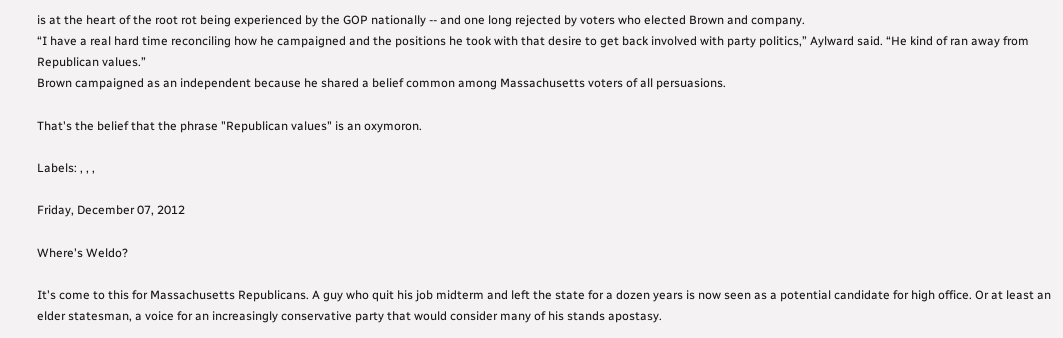is at the heart of the root rot being experienced by the GOP nationally -- and one long rejected by voters who elected Brown and company.
“I have a real hard time reconciling how he campaigned and the positions he took with that desire to get back involved with party politics,” Aylward said. “He kind of ran away from Republican values.”
Brown campaigned as an independent because he shared a belief common among Massachusetts voters of all persuasions.

That's the belief that the phrase "Republican values" is an oxymoron.

Labels: , , ,

Friday, December 07, 2012

Where's Weldo?

It's come to this for Massachusetts Republicans. A guy who quit his job midterm and left the state for a dozen years is now seen as a potential candidate for high office. Or at least an elder statesman, a voice for an increasingly conservative party that would consider many of his stands apostasy.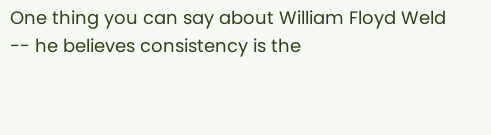One thing you can say about William Floyd Weld -- he believes consistency is the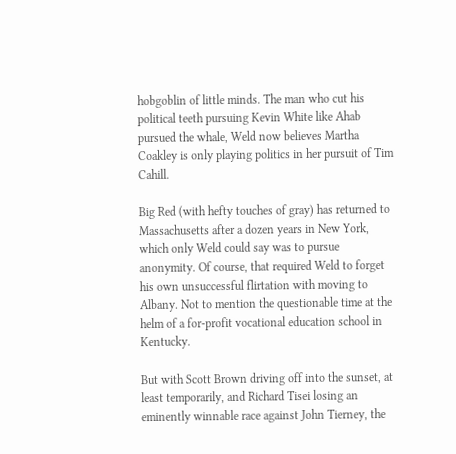hobgoblin of little minds. The man who cut his political teeth pursuing Kevin White like Ahab pursued the whale, Weld now believes Martha Coakley is only playing politics in her pursuit of Tim Cahill.

Big Red (with hefty touches of gray) has returned to Massachusetts after a dozen years in New York, which only Weld could say was to pursue anonymity. Of course, that required Weld to forget his own unsuccessful flirtation with moving to Albany. Not to mention the questionable time at the helm of a for-profit vocational education school in Kentucky.

But with Scott Brown driving off into the sunset, at least temporarily, and Richard Tisei losing an eminently winnable race against John Tierney, the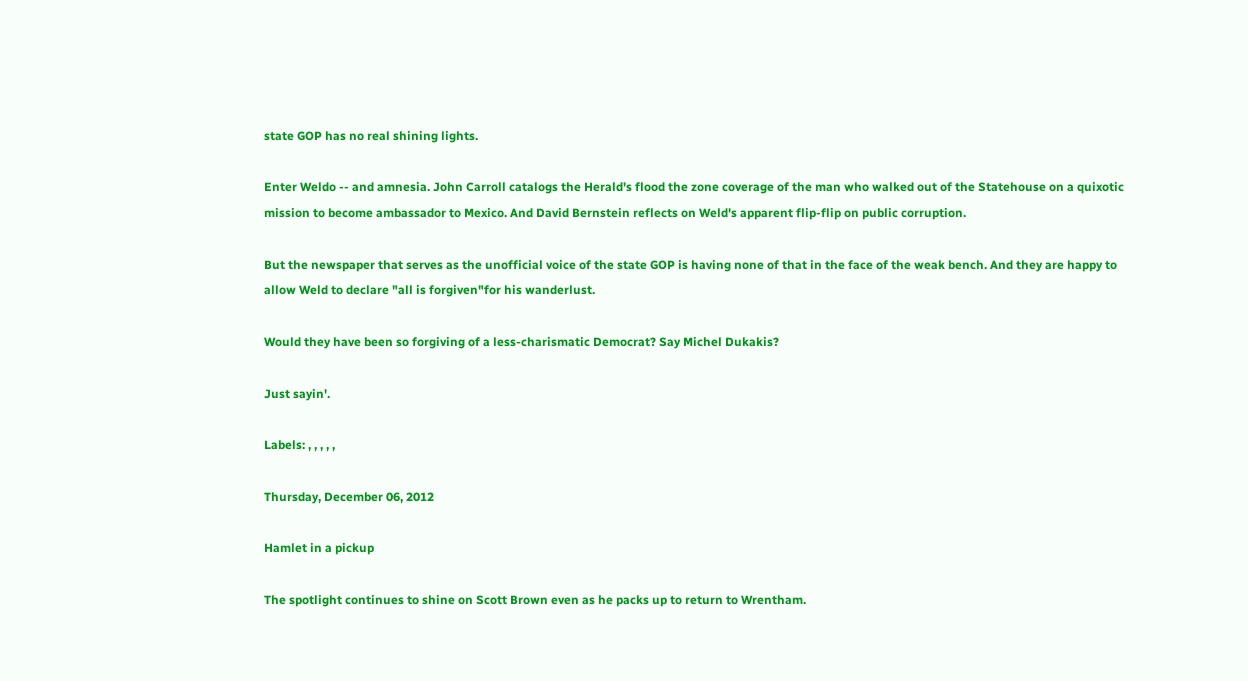state GOP has no real shining lights.

Enter Weldo -- and amnesia. John Carroll catalogs the Herald's flood the zone coverage of the man who walked out of the Statehouse on a quixotic mission to become ambassador to Mexico. And David Bernstein reflects on Weld's apparent flip-flip on public corruption.

But the newspaper that serves as the unofficial voice of the state GOP is having none of that in the face of the weak bench. And they are happy to allow Weld to declare "all is forgiven"for his wanderlust.

Would they have been so forgiving of a less-charismatic Democrat? Say Michel Dukakis?

Just sayin'.

Labels: , , , , ,

Thursday, December 06, 2012

Hamlet in a pickup

The spotlight continues to shine on Scott Brown even as he packs up to return to Wrentham.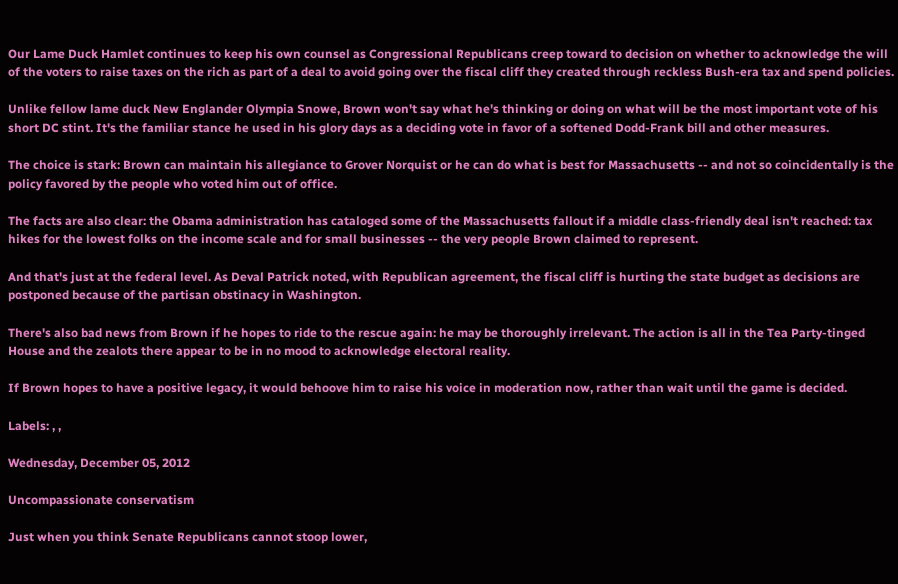Our Lame Duck Hamlet continues to keep his own counsel as Congressional Republicans creep toward to decision on whether to acknowledge the will of the voters to raise taxes on the rich as part of a deal to avoid going over the fiscal cliff they created through reckless Bush-era tax and spend policies.

Unlike fellow lame duck New Englander Olympia Snowe, Brown won't say what he's thinking or doing on what will be the most important vote of his short DC stint. It's the familiar stance he used in his glory days as a deciding vote in favor of a softened Dodd-Frank bill and other measures.

The choice is stark: Brown can maintain his allegiance to Grover Norquist or he can do what is best for Massachusetts -- and not so coincidentally is the policy favored by the people who voted him out of office.

The facts are also clear: the Obama administration has cataloged some of the Massachusetts fallout if a middle class-friendly deal isn't reached: tax hikes for the lowest folks on the income scale and for small businesses -- the very people Brown claimed to represent.

And that's just at the federal level. As Deval Patrick noted, with Republican agreement, the fiscal cliff is hurting the state budget as decisions are postponed because of the partisan obstinacy in Washington.

There's also bad news from Brown if he hopes to ride to the rescue again: he may be thoroughly irrelevant. The action is all in the Tea Party-tinged House and the zealots there appear to be in no mood to acknowledge electoral reality.

If Brown hopes to have a positive legacy, it would behoove him to raise his voice in moderation now, rather than wait until the game is decided.

Labels: , ,

Wednesday, December 05, 2012

Uncompassionate conservatism

Just when you think Senate Republicans cannot stoop lower,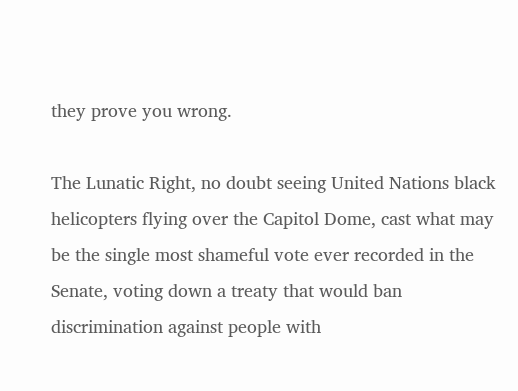they prove you wrong.

The Lunatic Right, no doubt seeing United Nations black helicopters flying over the Capitol Dome, cast what may be the single most shameful vote ever recorded in the Senate, voting down a treaty that would ban discrimination against people with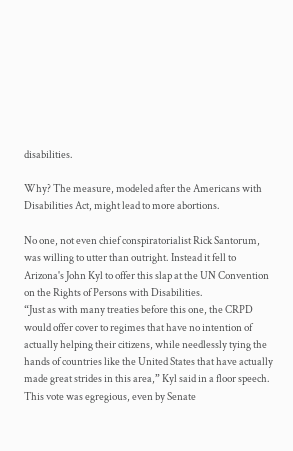disabilities.

Why? The measure, modeled after the Americans with Disabilities Act, might lead to more abortions.

No one, not even chief conspiratorialist Rick Santorum, was willing to utter than outright. Instead it fell to Arizona's John Kyl to offer this slap at the UN Convention on the Rights of Persons with Disabilities.
“Just as with many treaties before this one, the CRPD would offer cover to regimes that have no intention of actually helping their citizens, while needlessly tying the hands of countries like the United States that have actually made great strides in this area,” Kyl said in a floor speech.
This vote was egregious, even by Senate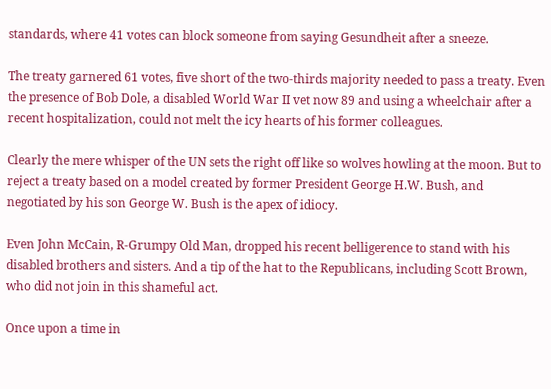standards, where 41 votes can block someone from saying Gesundheit after a sneeze.

The treaty garnered 61 votes, five short of the two-thirds majority needed to pass a treaty. Even the presence of Bob Dole, a disabled World War II vet now 89 and using a wheelchair after a recent hospitalization, could not melt the icy hearts of his former colleagues.

Clearly the mere whisper of the UN sets the right off like so wolves howling at the moon. But to reject a treaty based on a model created by former President George H.W. Bush, and negotiated by his son George W. Bush is the apex of idiocy.

Even John McCain, R-Grumpy Old Man, dropped his recent belligerence to stand with his disabled brothers and sisters. And a tip of the hat to the Republicans, including Scott Brown, who did not join in this shameful act.

Once upon a time in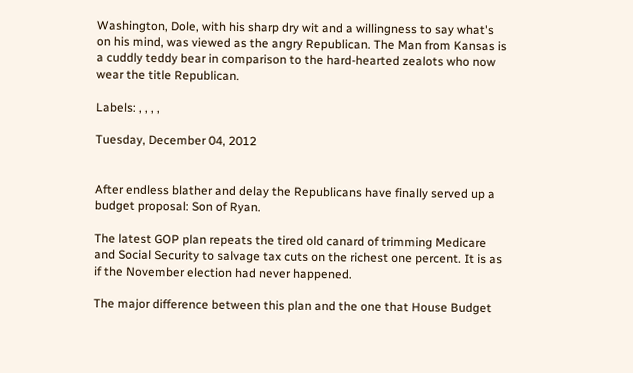Washington, Dole, with his sharp dry wit and a willingness to say what's on his mind, was viewed as the angry Republican. The Man from Kansas is a cuddly teddy bear in comparison to the hard-hearted zealots who now wear the title Republican.

Labels: , , , ,

Tuesday, December 04, 2012


After endless blather and delay the Republicans have finally served up a budget proposal: Son of Ryan.

The latest GOP plan repeats the tired old canard of trimming Medicare and Social Security to salvage tax cuts on the richest one percent. It is as if the November election had never happened.

The major difference between this plan and the one that House Budget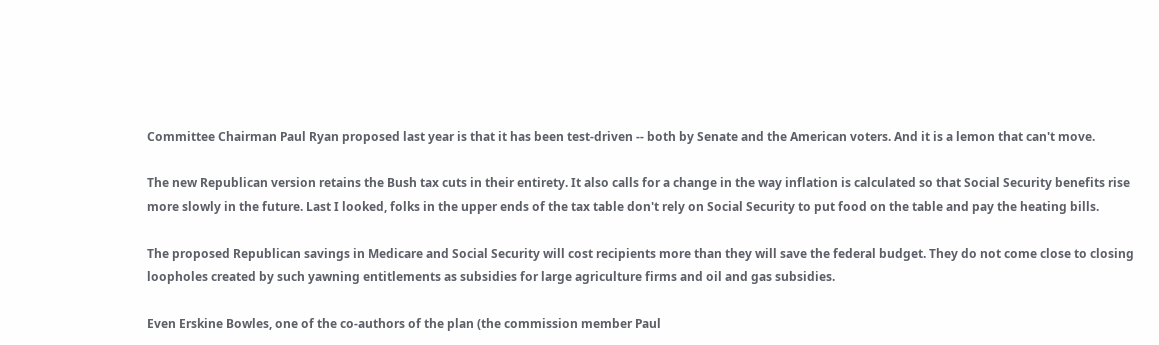Committee Chairman Paul Ryan proposed last year is that it has been test-driven -- both by Senate and the American voters. And it is a lemon that can't move.

The new Republican version retains the Bush tax cuts in their entirety. It also calls for a change in the way inflation is calculated so that Social Security benefits rise more slowly in the future. Last I looked, folks in the upper ends of the tax table don't rely on Social Security to put food on the table and pay the heating bills.

The proposed Republican savings in Medicare and Social Security will cost recipients more than they will save the federal budget. They do not come close to closing loopholes created by such yawning entitlements as subsidies for large agriculture firms and oil and gas subsidies.

Even Erskine Bowles, one of the co-authors of the plan (the commission member Paul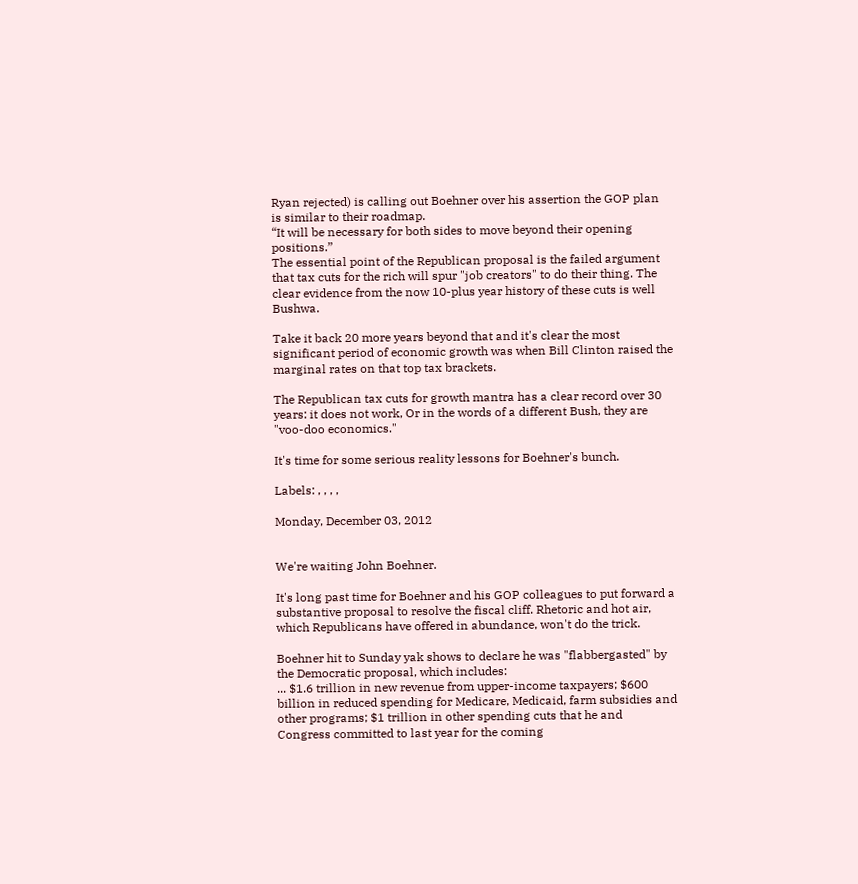Ryan rejected) is calling out Boehner over his assertion the GOP plan is similar to their roadmap.
“It will be necessary for both sides to move beyond their opening positions.”
The essential point of the Republican proposal is the failed argument that tax cuts for the rich will spur "job creators" to do their thing. The clear evidence from the now 10-plus year history of these cuts is well Bushwa.

Take it back 20 more years beyond that and it's clear the most significant period of economic growth was when Bill Clinton raised the marginal rates on that top tax brackets.

The Republican tax cuts for growth mantra has a clear record over 30 years: it does not work, Or in the words of a different Bush, they are "voo-doo economics."

It's time for some serious reality lessons for Boehner's bunch.

Labels: , , , ,

Monday, December 03, 2012


We're waiting John Boehner.

It's long past time for Boehner and his GOP colleagues to put forward a substantive proposal to resolve the fiscal cliff. Rhetoric and hot air, which Republicans have offered in abundance, won't do the trick.

Boehner hit to Sunday yak shows to declare he was "flabbergasted" by the Democratic proposal, which includes:
... $1.6 trillion in new revenue from upper-income taxpayers; $600 billion in reduced spending for Medicare, Medicaid, farm subsidies and other programs; $1 trillion in other spending cuts that he and Congress committed to last year for the coming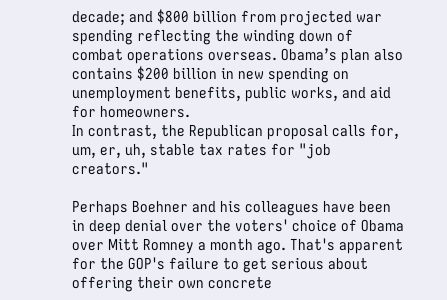decade; and $800 billion from projected war spending reflecting the winding down of combat operations overseas. Obama’s plan also contains $200 billion in new spending on unemployment benefits, public works, and aid for homeowners.
In contrast, the Republican proposal calls for, um, er, uh, stable tax rates for "job creators."

Perhaps Boehner and his colleagues have been in deep denial over the voters' choice of Obama over Mitt Romney a month ago. That's apparent for the GOP's failure to get serious about offering their own concrete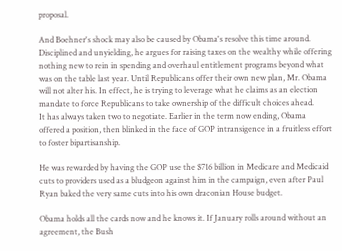proposal.

And Boehner's shock may also be caused by Obama's resolve this time around.
Disciplined and unyielding, he argues for raising taxes on the wealthy while offering nothing new to rein in spending and overhaul entitlement programs beyond what was on the table last year. Until Republicans offer their own new plan, Mr. Obama will not alter his. In effect, he is trying to leverage what he claims as an election mandate to force Republicans to take ownership of the difficult choices ahead.
It has always taken two to negotiate. Earlier in the term now ending, Obama offered a position, then blinked in the face of GOP intransigence in a fruitless effort to foster bipartisanship.

He was rewarded by having the GOP use the $716 billion in Medicare and Medicaid cuts to providers used as a bludgeon against him in the campaign, even after Paul Ryan baked the very same cuts into his own draconian House budget.

Obama holds all the cards now and he knows it. If January rolls around without an agreement, the Bush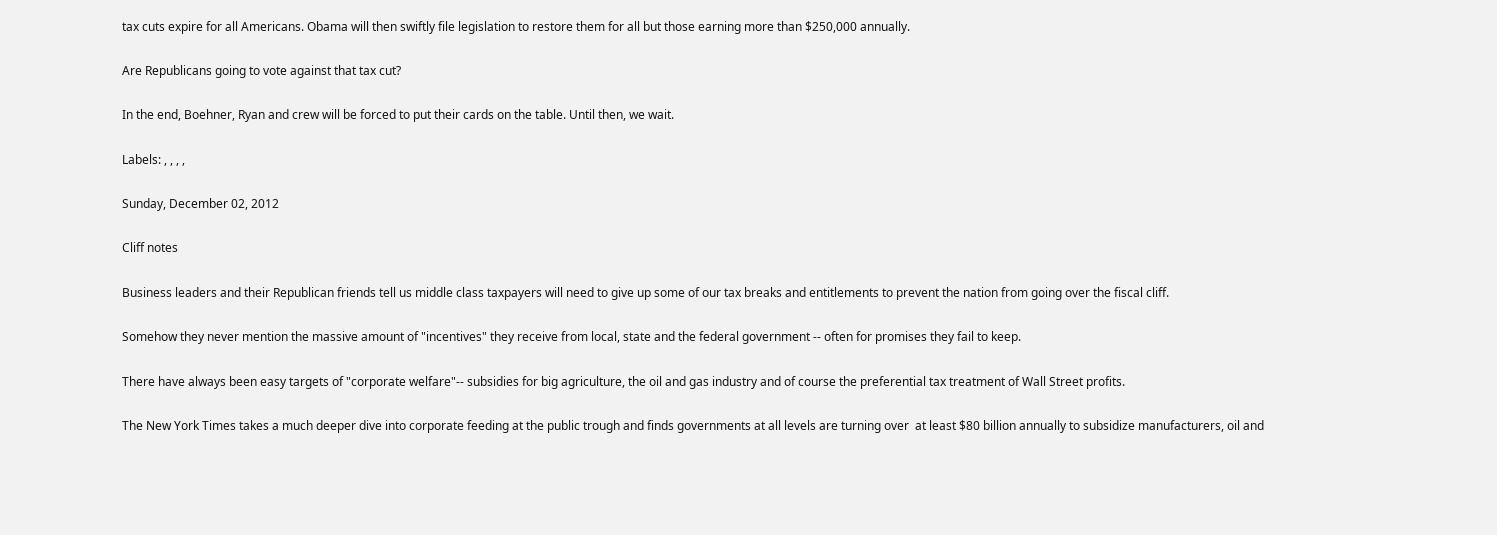tax cuts expire for all Americans. Obama will then swiftly file legislation to restore them for all but those earning more than $250,000 annually.

Are Republicans going to vote against that tax cut?

In the end, Boehner, Ryan and crew will be forced to put their cards on the table. Until then, we wait.

Labels: , , , ,

Sunday, December 02, 2012

Cliff notes

Business leaders and their Republican friends tell us middle class taxpayers will need to give up some of our tax breaks and entitlements to prevent the nation from going over the fiscal cliff.

Somehow they never mention the massive amount of "incentives" they receive from local, state and the federal government -- often for promises they fail to keep.

There have always been easy targets of "corporate welfare"-- subsidies for big agriculture, the oil and gas industry and of course the preferential tax treatment of Wall Street profits.

The New York Times takes a much deeper dive into corporate feeding at the public trough and finds governments at all levels are turning over  at least $80 billion annually to subsidize manufacturers, oil and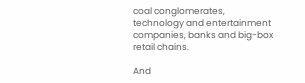coal conglomerates, technology and entertainment companies, banks and big-box retail chains.

And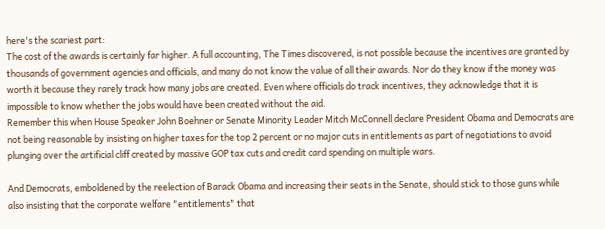here's the scariest part:
The cost of the awards is certainly far higher. A full accounting, The Times discovered, is not possible because the incentives are granted by thousands of government agencies and officials, and many do not know the value of all their awards. Nor do they know if the money was worth it because they rarely track how many jobs are created. Even where officials do track incentives, they acknowledge that it is impossible to know whether the jobs would have been created without the aid.
Remember this when House Speaker John Boehner or Senate Minority Leader Mitch McConnell declare President Obama and Democrats are not being reasonable by insisting on higher taxes for the top 2 percent or no major cuts in entitlements as part of negotiations to avoid plunging over the artificial cliff created by massive GOP tax cuts and credit card spending on multiple wars.

And Democrats, emboldened by the reelection of Barack Obama and increasing their seats in the Senate, should stick to those guns while also insisting that the corporate welfare "entitlements" that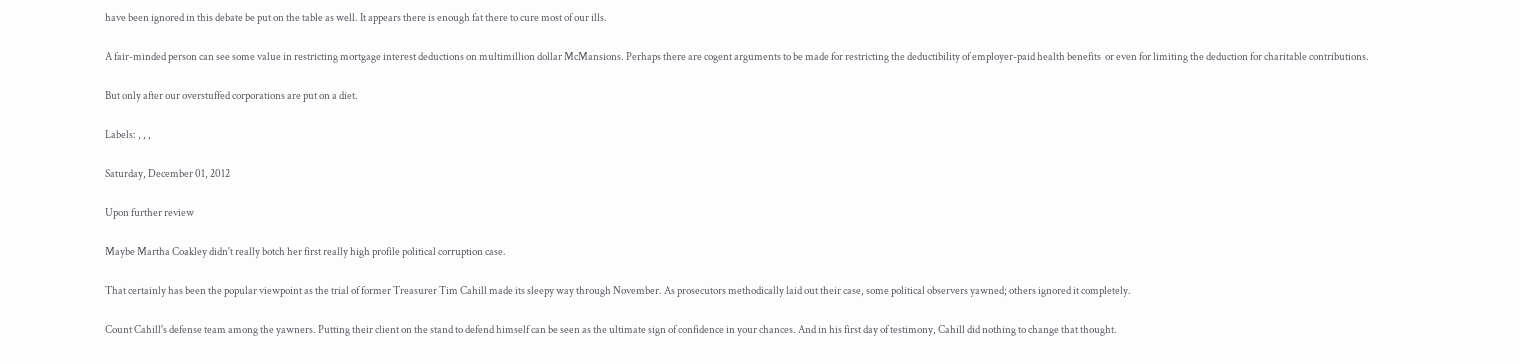have been ignored in this debate be put on the table as well. It appears there is enough fat there to cure most of our ills.

A fair-minded person can see some value in restricting mortgage interest deductions on multimillion dollar McMansions. Perhaps there are cogent arguments to be made for restricting the deductibility of employer-paid health benefits  or even for limiting the deduction for charitable contributions.

But only after our overstuffed corporations are put on a diet.

Labels: , , ,

Saturday, December 01, 2012

Upon further review

Maybe Martha Coakley didn't really botch her first really high profile political corruption case.

That certainly has been the popular viewpoint as the trial of former Treasurer Tim Cahill made its sleepy way through November. As prosecutors methodically laid out their case, some political observers yawned; others ignored it completely.

Count Cahill's defense team among the yawners. Putting their client on the stand to defend himself can be seen as the ultimate sign of confidence in your chances. And in his first day of testimony, Cahill did nothing to change that thought.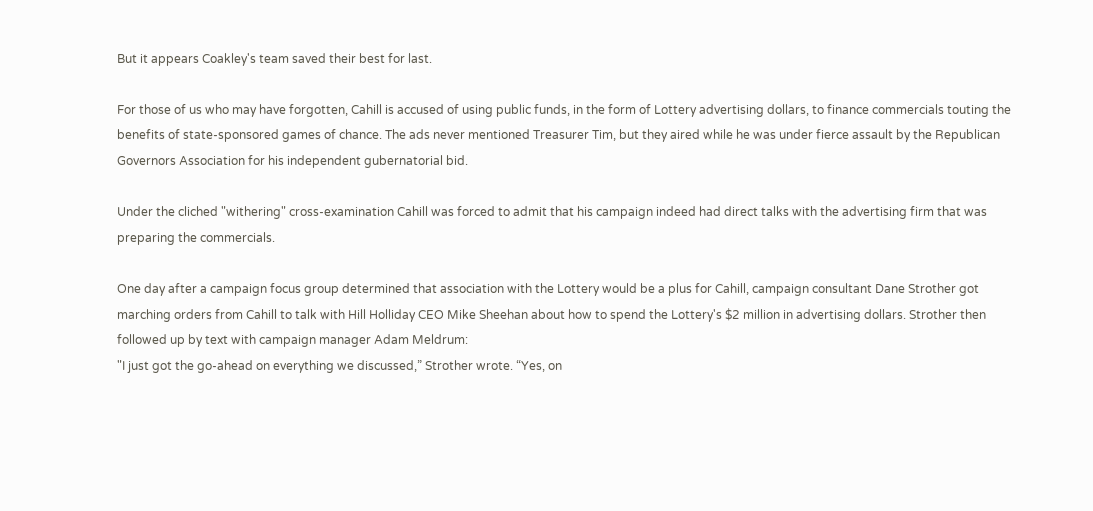But it appears Coakley's team saved their best for last.

For those of us who may have forgotten, Cahill is accused of using public funds, in the form of Lottery advertising dollars, to finance commercials touting the benefits of state-sponsored games of chance. The ads never mentioned Treasurer Tim, but they aired while he was under fierce assault by the Republican Governors Association for his independent gubernatorial bid.

Under the cliched "withering" cross-examination Cahill was forced to admit that his campaign indeed had direct talks with the advertising firm that was preparing the commercials.

One day after a campaign focus group determined that association with the Lottery would be a plus for Cahill, campaign consultant Dane Strother got marching orders from Cahill to talk with Hill Holliday CEO Mike Sheehan about how to spend the Lottery's $2 million in advertising dollars. Strother then followed up by text with campaign manager Adam Meldrum:
"I just got the go-ahead on everything we discussed,” Strother wrote. “Yes, on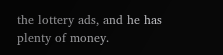the lottery ads, and he has plenty of money.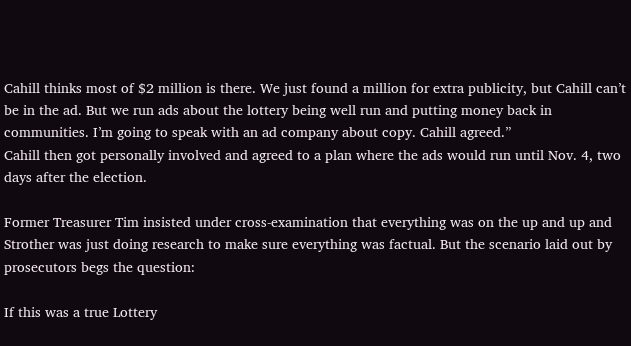Cahill thinks most of $2 million is there. We just found a million for extra publicity, but Cahill can’t be in the ad. But we run ads about the lottery being well run and putting money back in communities. I’m going to speak with an ad company about copy. Cahill agreed.”
Cahill then got personally involved and agreed to a plan where the ads would run until Nov. 4, two days after the election.

Former Treasurer Tim insisted under cross-examination that everything was on the up and up and Strother was just doing research to make sure everything was factual. But the scenario laid out by prosecutors begs the question:

If this was a true Lottery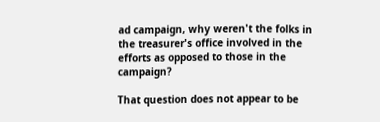ad campaign, why weren't the folks in the treasurer's office involved in the efforts as opposed to those in the campaign?

That question does not appear to be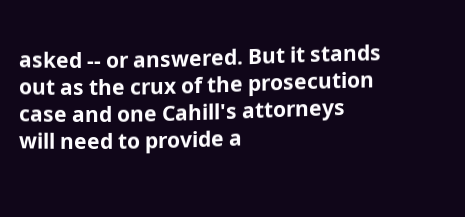asked -- or answered. But it stands out as the crux of the prosecution case and one Cahill's attorneys will need to provide a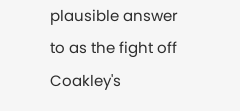plausible answer to as the fight off Coakley's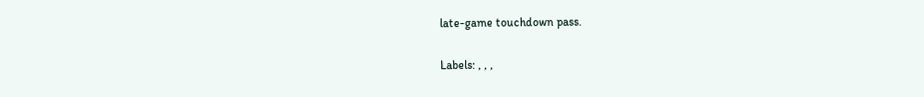late-game touchdown pass.

Labels: , , ,